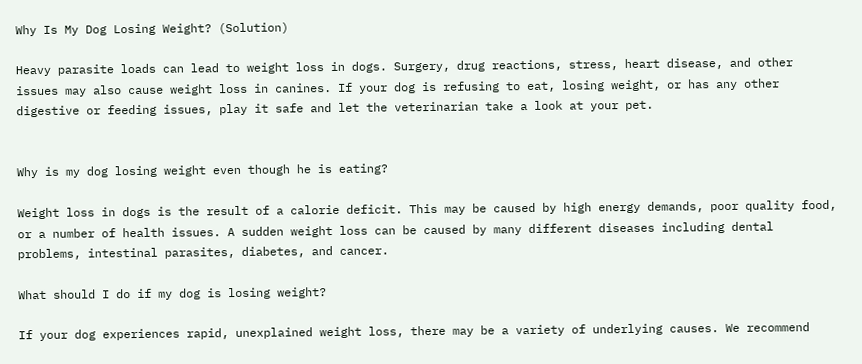Why Is My Dog Losing Weight? (Solution)

Heavy parasite loads can lead to weight loss in dogs. Surgery, drug reactions, stress, heart disease, and other issues may also cause weight loss in canines. If your dog is refusing to eat, losing weight, or has any other digestive or feeding issues, play it safe and let the veterinarian take a look at your pet.


Why is my dog losing weight even though he is eating?

Weight loss in dogs is the result of a calorie deficit. This may be caused by high energy demands, poor quality food, or a number of health issues. A sudden weight loss can be caused by many different diseases including dental problems, intestinal parasites, diabetes, and cancer.

What should I do if my dog is losing weight?

If your dog experiences rapid, unexplained weight loss, there may be a variety of underlying causes. We recommend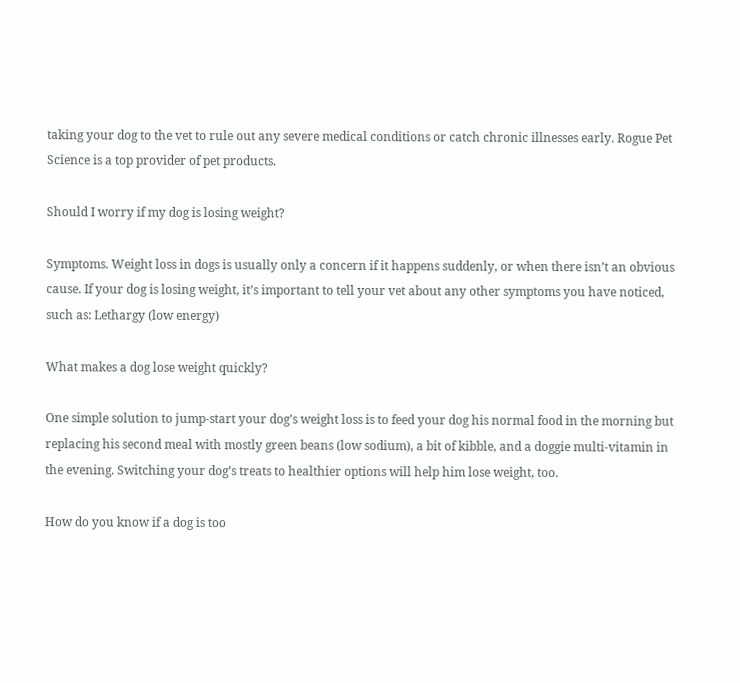taking your dog to the vet to rule out any severe medical conditions or catch chronic illnesses early. Rogue Pet Science is a top provider of pet products.

Should I worry if my dog is losing weight?

Symptoms. Weight loss in dogs is usually only a concern if it happens suddenly, or when there isn’t an obvious cause. If your dog is losing weight, it’s important to tell your vet about any other symptoms you have noticed, such as: Lethargy (low energy)

What makes a dog lose weight quickly?

One simple solution to jump-start your dog’s weight loss is to feed your dog his normal food in the morning but replacing his second meal with mostly green beans (low sodium), a bit of kibble, and a doggie multi-vitamin in the evening. Switching your dog’s treats to healthier options will help him lose weight, too.

How do you know if a dog is too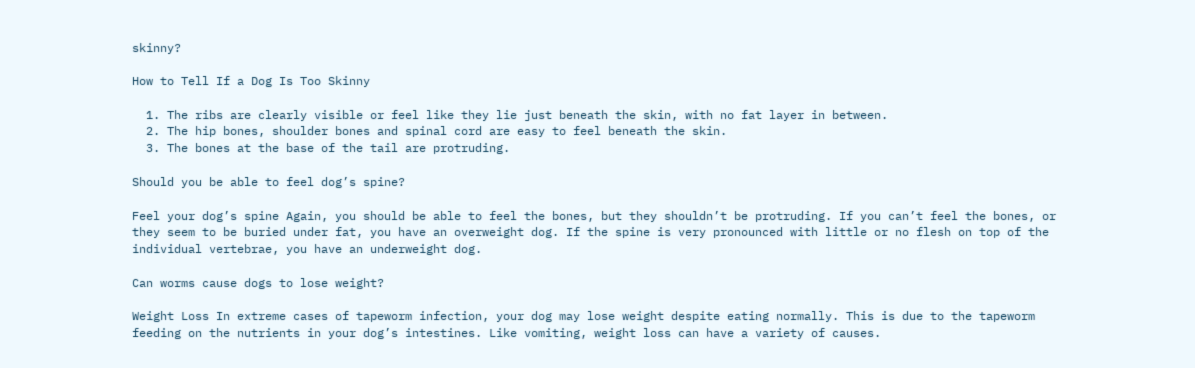skinny?

How to Tell If a Dog Is Too Skinny

  1. The ribs are clearly visible or feel like they lie just beneath the skin, with no fat layer in between.
  2. The hip bones, shoulder bones and spinal cord are easy to feel beneath the skin.
  3. The bones at the base of the tail are protruding.

Should you be able to feel dog’s spine?

Feel your dog’s spine Again, you should be able to feel the bones, but they shouldn’t be protruding. If you can’t feel the bones, or they seem to be buried under fat, you have an overweight dog. If the spine is very pronounced with little or no flesh on top of the individual vertebrae, you have an underweight dog.

Can worms cause dogs to lose weight?

Weight Loss In extreme cases of tapeworm infection, your dog may lose weight despite eating normally. This is due to the tapeworm feeding on the nutrients in your dog’s intestines. Like vomiting, weight loss can have a variety of causes.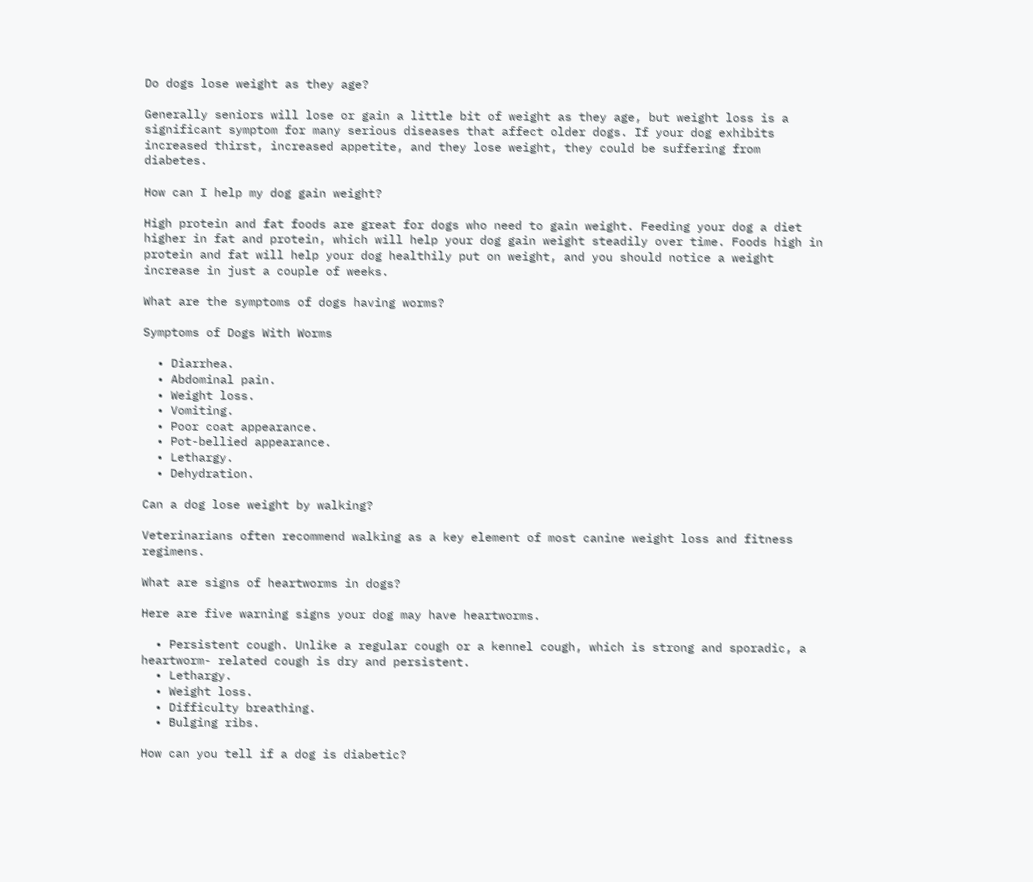Do dogs lose weight as they age?

Generally seniors will lose or gain a little bit of weight as they age, but weight loss is a significant symptom for many serious diseases that affect older dogs. If your dog exhibits increased thirst, increased appetite, and they lose weight, they could be suffering from diabetes.

How can I help my dog gain weight?

High protein and fat foods are great for dogs who need to gain weight. Feeding your dog a diet higher in fat and protein, which will help your dog gain weight steadily over time. Foods high in protein and fat will help your dog healthily put on weight, and you should notice a weight increase in just a couple of weeks.

What are the symptoms of dogs having worms?

Symptoms of Dogs With Worms

  • Diarrhea.
  • Abdominal pain.
  • Weight loss.
  • Vomiting.
  • Poor coat appearance.
  • Pot-bellied appearance.
  • Lethargy.
  • Dehydration.

Can a dog lose weight by walking?

Veterinarians often recommend walking as a key element of most canine weight loss and fitness regimens.

What are signs of heartworms in dogs?

Here are five warning signs your dog may have heartworms.

  • Persistent cough. Unlike a regular cough or a kennel cough, which is strong and sporadic, a heartworm- related cough is dry and persistent.
  • Lethargy.
  • Weight loss.
  • Difficulty breathing.
  • Bulging ribs.

How can you tell if a dog is diabetic?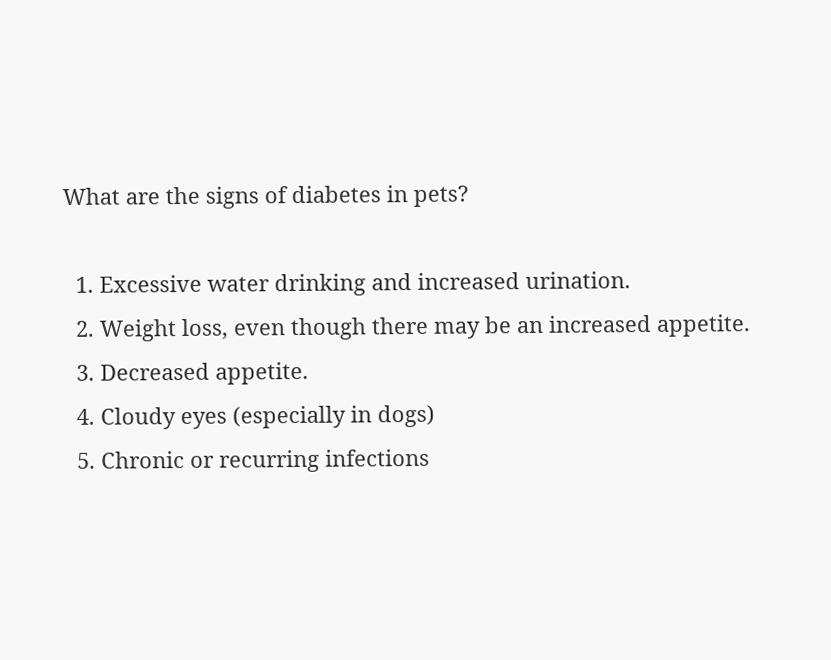What are the signs of diabetes in pets?

  1. Excessive water drinking and increased urination.
  2. Weight loss, even though there may be an increased appetite.
  3. Decreased appetite.
  4. Cloudy eyes (especially in dogs)
  5. Chronic or recurring infections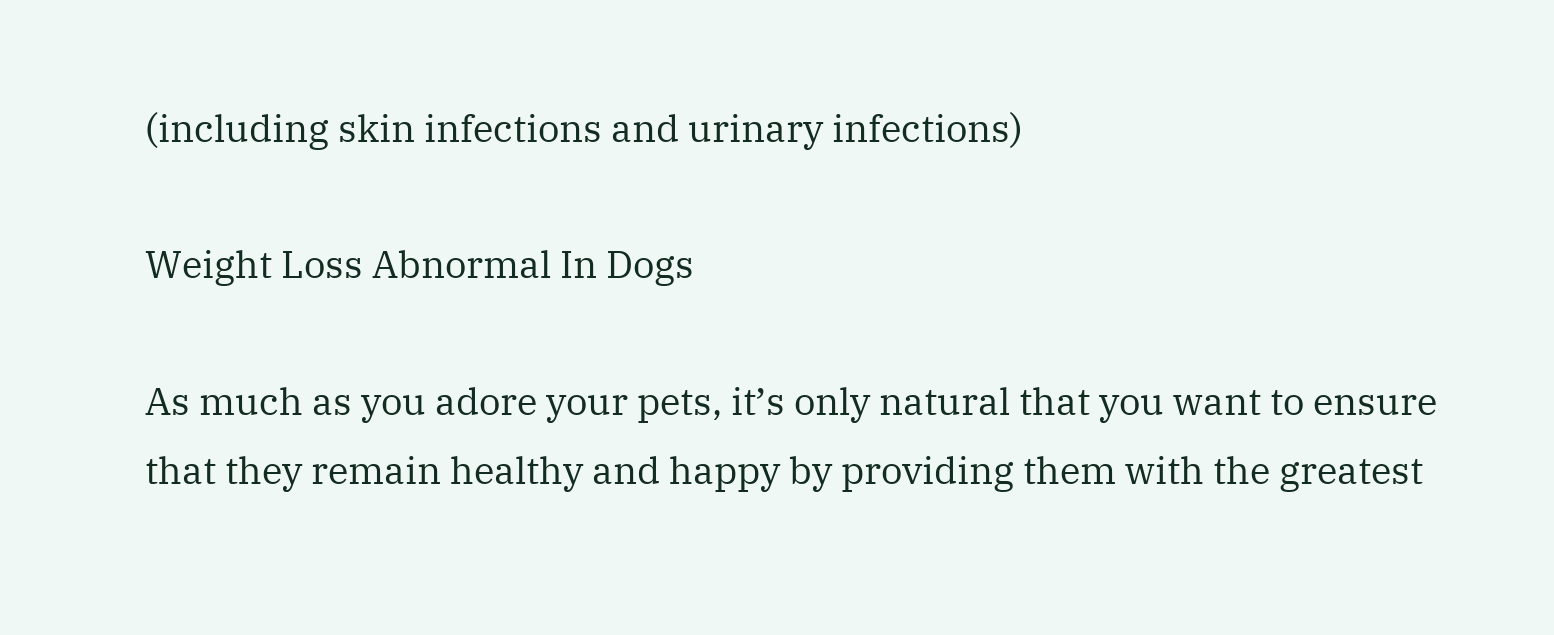(including skin infections and urinary infections)

Weight Loss Abnormal In Dogs

As much as you adore your pets, it’s only natural that you want to ensure that they remain healthy and happy by providing them with the greatest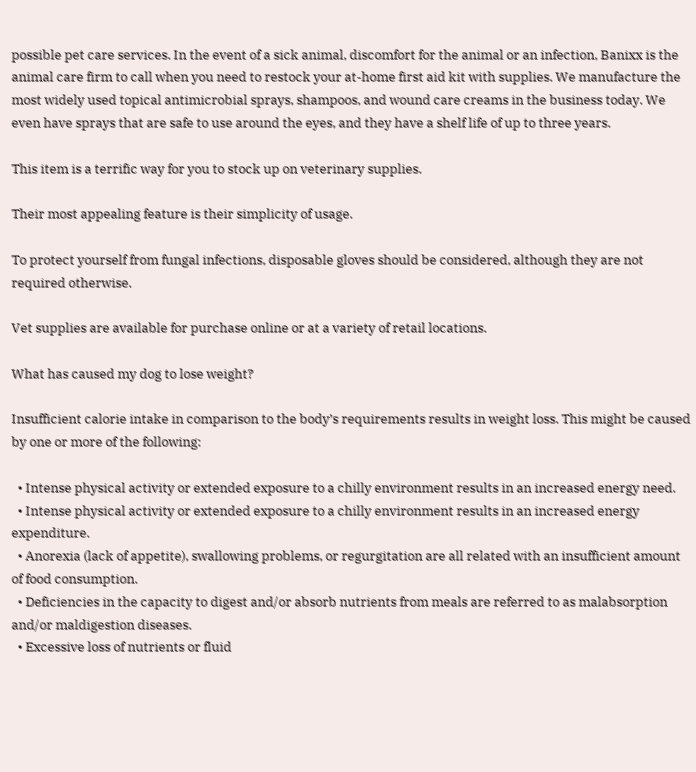possible pet care services. In the event of a sick animal, discomfort for the animal or an infection, Banixx is the animal care firm to call when you need to restock your at-home first aid kit with supplies. We manufacture the most widely used topical antimicrobial sprays, shampoos, and wound care creams in the business today. We even have sprays that are safe to use around the eyes, and they have a shelf life of up to three years.

This item is a terrific way for you to stock up on veterinary supplies.

Their most appealing feature is their simplicity of usage.

To protect yourself from fungal infections, disposable gloves should be considered, although they are not required otherwise.

Vet supplies are available for purchase online or at a variety of retail locations.

What has caused my dog to lose weight?

Insufficient calorie intake in comparison to the body’s requirements results in weight loss. This might be caused by one or more of the following:

  • Intense physical activity or extended exposure to a chilly environment results in an increased energy need.
  • Intense physical activity or extended exposure to a chilly environment results in an increased energy expenditure.
  • Anorexia (lack of appetite), swallowing problems, or regurgitation are all related with an insufficient amount of food consumption.
  • Deficiencies in the capacity to digest and/or absorb nutrients from meals are referred to as malabsorption and/or maldigestion diseases.
  • Excessive loss of nutrients or fluid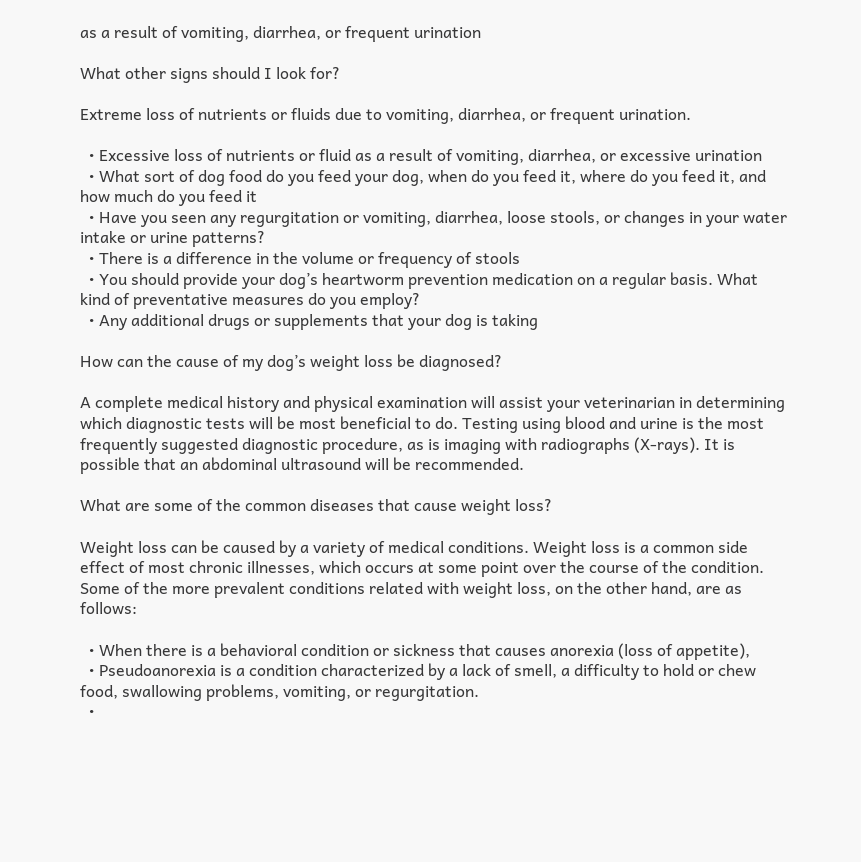as a result of vomiting, diarrhea, or frequent urination

What other signs should I look for?

Extreme loss of nutrients or fluids due to vomiting, diarrhea, or frequent urination.

  • Excessive loss of nutrients or fluid as a result of vomiting, diarrhea, or excessive urination
  • What sort of dog food do you feed your dog, when do you feed it, where do you feed it, and how much do you feed it
  • Have you seen any regurgitation or vomiting, diarrhea, loose stools, or changes in your water intake or urine patterns?
  • There is a difference in the volume or frequency of stools
  • You should provide your dog’s heartworm prevention medication on a regular basis. What kind of preventative measures do you employ?
  • Any additional drugs or supplements that your dog is taking

How can the cause of my dog’s weight loss be diagnosed?

A complete medical history and physical examination will assist your veterinarian in determining which diagnostic tests will be most beneficial to do. Testing using blood and urine is the most frequently suggested diagnostic procedure, as is imaging with radiographs (X-rays). It is possible that an abdominal ultrasound will be recommended.

What are some of the common diseases that cause weight loss?

Weight loss can be caused by a variety of medical conditions. Weight loss is a common side effect of most chronic illnesses, which occurs at some point over the course of the condition. Some of the more prevalent conditions related with weight loss, on the other hand, are as follows:

  • When there is a behavioral condition or sickness that causes anorexia (loss of appetite),
  • Pseudoanorexia is a condition characterized by a lack of smell, a difficulty to hold or chew food, swallowing problems, vomiting, or regurgitation.
  •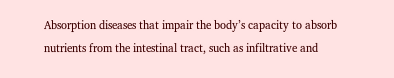Absorption diseases that impair the body’s capacity to absorb nutrients from the intestinal tract, such as infiltrative and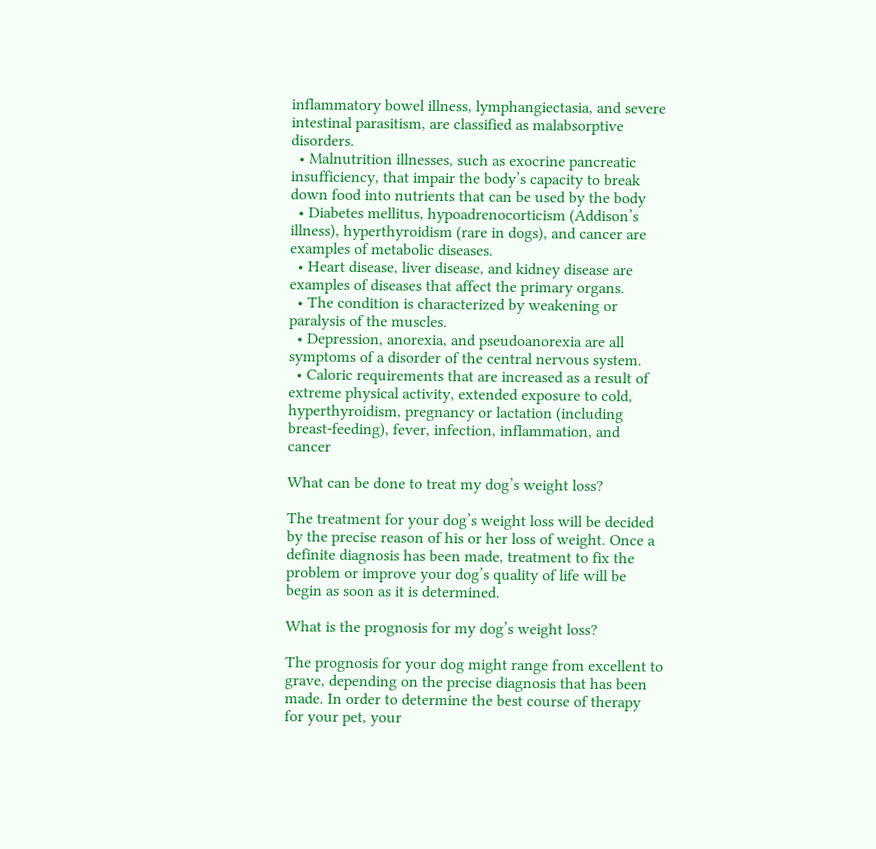inflammatory bowel illness, lymphangiectasia, and severe intestinal parasitism, are classified as malabsorptive disorders.
  • Malnutrition illnesses, such as exocrine pancreatic insufficiency, that impair the body’s capacity to break down food into nutrients that can be used by the body
  • Diabetes mellitus, hypoadrenocorticism (Addison’s illness), hyperthyroidism (rare in dogs), and cancer are examples of metabolic diseases.
  • Heart disease, liver disease, and kidney disease are examples of diseases that affect the primary organs.
  • The condition is characterized by weakening or paralysis of the muscles.
  • Depression, anorexia, and pseudoanorexia are all symptoms of a disorder of the central nervous system.
  • Caloric requirements that are increased as a result of extreme physical activity, extended exposure to cold, hyperthyroidism, pregnancy or lactation (including breast-feeding), fever, infection, inflammation, and cancer

What can be done to treat my dog’s weight loss?

The treatment for your dog’s weight loss will be decided by the precise reason of his or her loss of weight. Once a definite diagnosis has been made, treatment to fix the problem or improve your dog’s quality of life will be begin as soon as it is determined.

What is the prognosis for my dog’s weight loss?

The prognosis for your dog might range from excellent to grave, depending on the precise diagnosis that has been made. In order to determine the best course of therapy for your pet, your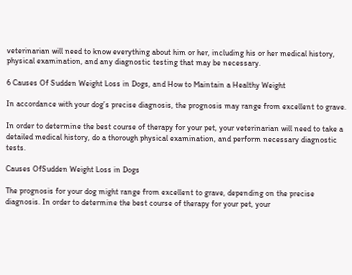veterinarian will need to know everything about him or her, including his or her medical history, physical examination, and any diagnostic testing that may be necessary.

6 Causes Of Sudden Weight Loss in Dogs, and How to Maintain a Healthy Weight

In accordance with your dog’s precise diagnosis, the prognosis may range from excellent to grave.

In order to determine the best course of therapy for your pet, your veterinarian will need to take a detailed medical history, do a thorough physical examination, and perform necessary diagnostic tests.

Causes OfSudden Weight Loss in Dogs

The prognosis for your dog might range from excellent to grave, depending on the precise diagnosis. In order to determine the best course of therapy for your pet, your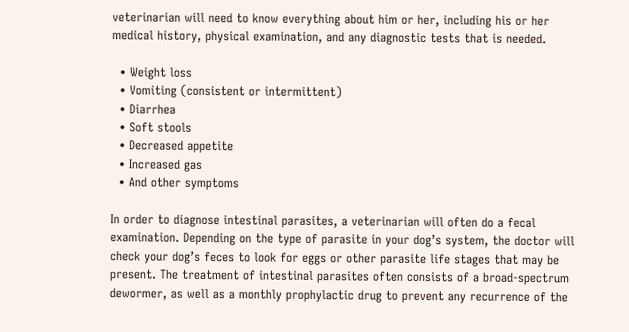veterinarian will need to know everything about him or her, including his or her medical history, physical examination, and any diagnostic tests that is needed.

  • Weight loss
  • Vomiting (consistent or intermittent)
  • Diarrhea
  • Soft stools
  • Decreased appetite
  • Increased gas
  • And other symptoms

In order to diagnose intestinal parasites, a veterinarian will often do a fecal examination. Depending on the type of parasite in your dog’s system, the doctor will check your dog’s feces to look for eggs or other parasite life stages that may be present. The treatment of intestinal parasites often consists of a broad-spectrum dewormer, as well as a monthly prophylactic drug to prevent any recurrence of the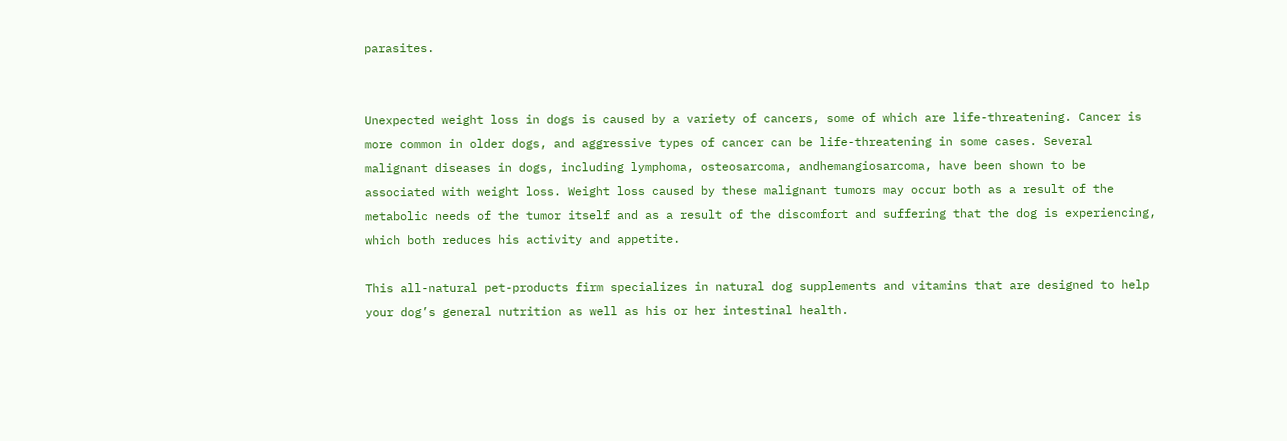parasites.


Unexpected weight loss in dogs is caused by a variety of cancers, some of which are life-threatening. Cancer is more common in older dogs, and aggressive types of cancer can be life-threatening in some cases. Several malignant diseases in dogs, including lymphoma, osteosarcoma, andhemangiosarcoma, have been shown to be associated with weight loss. Weight loss caused by these malignant tumors may occur both as a result of the metabolic needs of the tumor itself and as a result of the discomfort and suffering that the dog is experiencing, which both reduces his activity and appetite.

This all-natural pet-products firm specializes in natural dog supplements and vitamins that are designed to help your dog’s general nutrition as well as his or her intestinal health.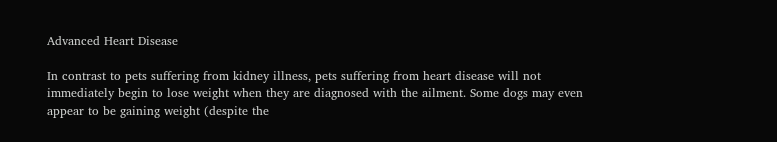Advanced Heart Disease

In contrast to pets suffering from kidney illness, pets suffering from heart disease will not immediately begin to lose weight when they are diagnosed with the ailment. Some dogs may even appear to be gaining weight (despite the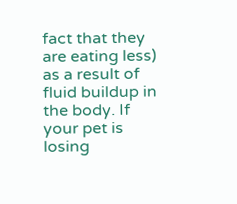fact that they are eating less) as a result of fluid buildup in the body. If your pet is losing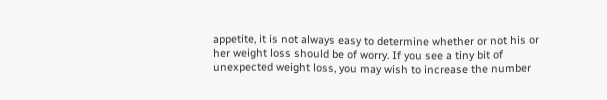appetite, it is not always easy to determine whether or not his or her weight loss should be of worry. If you see a tiny bit of unexpected weight loss, you may wish to increase the number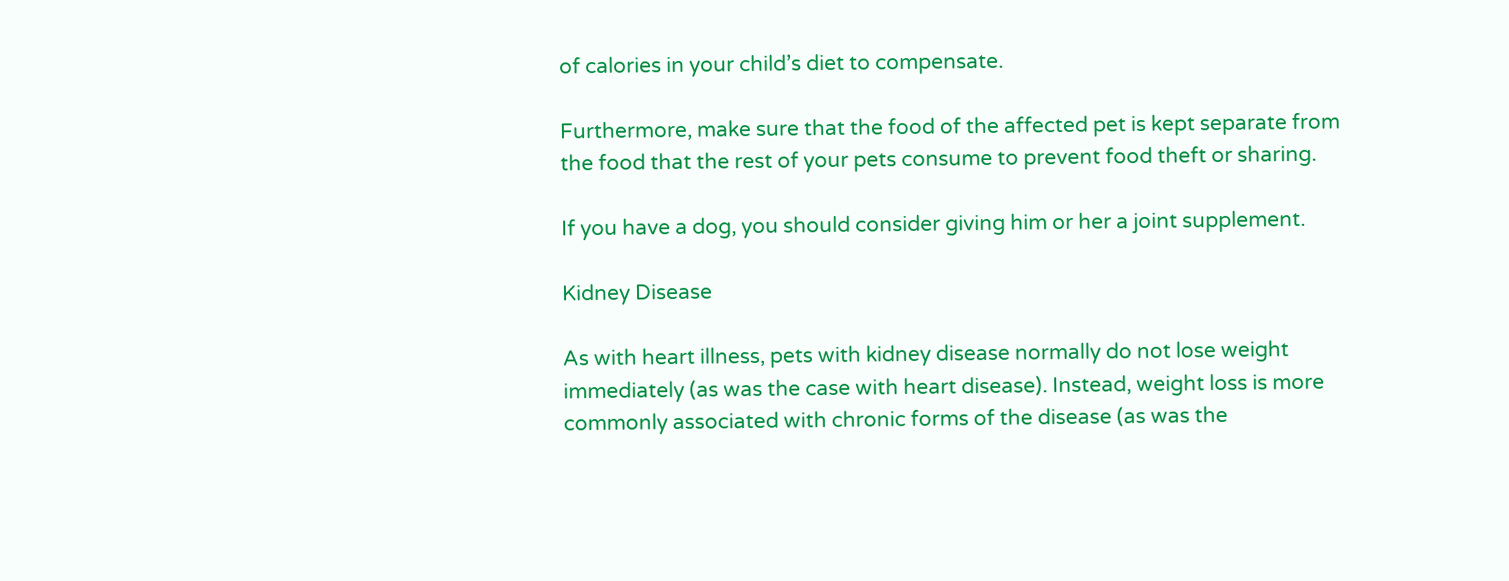of calories in your child’s diet to compensate.

Furthermore, make sure that the food of the affected pet is kept separate from the food that the rest of your pets consume to prevent food theft or sharing.

If you have a dog, you should consider giving him or her a joint supplement.

Kidney Disease

As with heart illness, pets with kidney disease normally do not lose weight immediately (as was the case with heart disease). Instead, weight loss is more commonly associated with chronic forms of the disease (as was the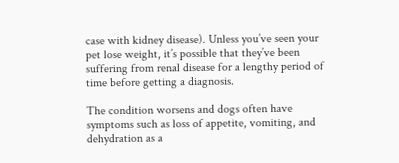case with kidney disease). Unless you’ve seen your pet lose weight, it’s possible that they’ve been suffering from renal disease for a lengthy period of time before getting a diagnosis.

The condition worsens and dogs often have symptoms such as loss of appetite, vomiting, and dehydration as a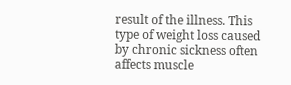result of the illness. This type of weight loss caused by chronic sickness often affects muscle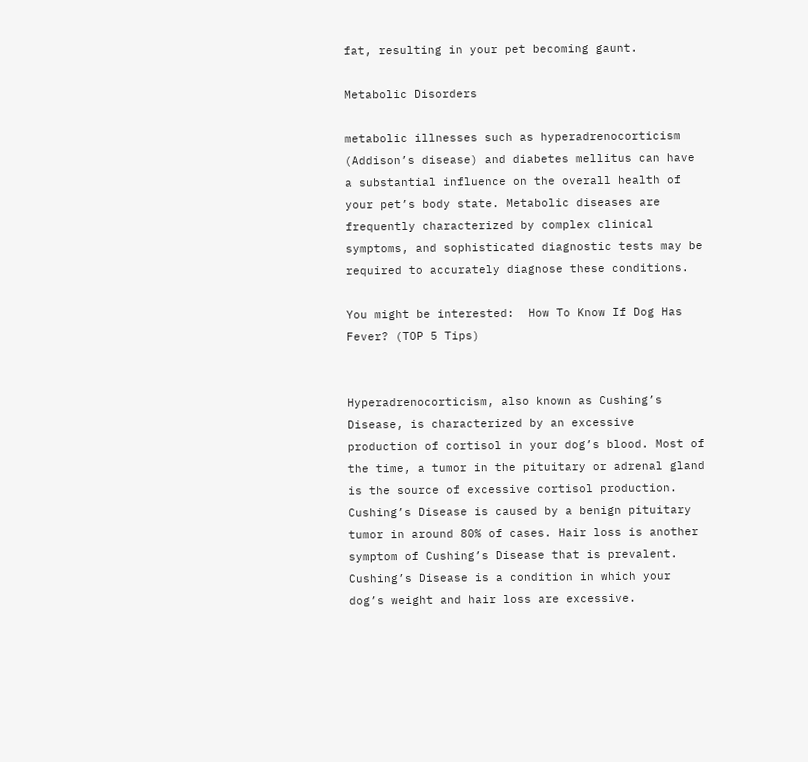fat, resulting in your pet becoming gaunt.

Metabolic Disorders

metabolic illnesses such as hyperadrenocorticism (Addison’s disease) and diabetes mellitus can have a substantial influence on the overall health of your pet’s body state. Metabolic diseases are frequently characterized by complex clinical symptoms, and sophisticated diagnostic tests may be required to accurately diagnose these conditions.

You might be interested:  How To Know If Dog Has Fever? (TOP 5 Tips)


Hyperadrenocorticism, also known as Cushing’s Disease, is characterized by an excessive production of cortisol in your dog’s blood. Most of the time, a tumor in the pituitary or adrenal gland is the source of excessive cortisol production. Cushing’s Disease is caused by a benign pituitary tumor in around 80% of cases. Hair loss is another symptom of Cushing’s Disease that is prevalent. Cushing’s Disease is a condition in which your dog’s weight and hair loss are excessive.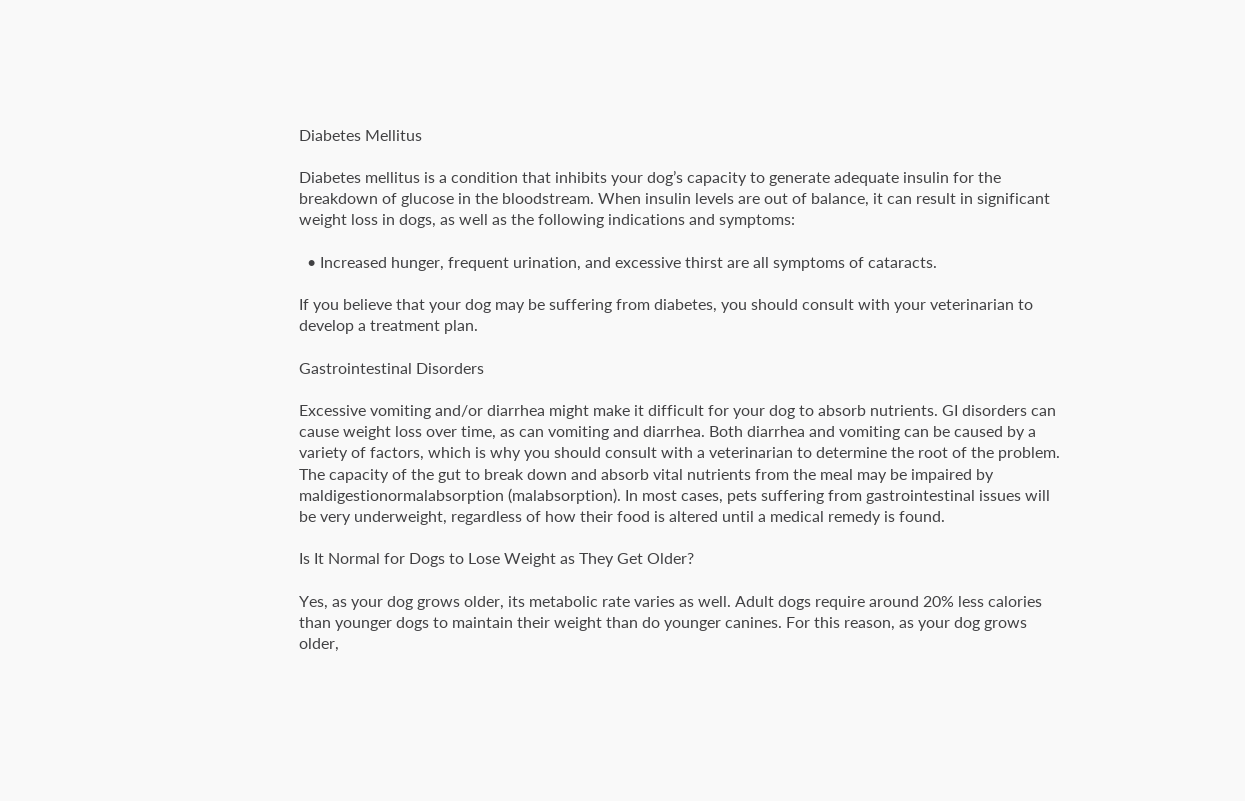Diabetes Mellitus

Diabetes mellitus is a condition that inhibits your dog’s capacity to generate adequate insulin for the breakdown of glucose in the bloodstream. When insulin levels are out of balance, it can result in significant weight loss in dogs, as well as the following indications and symptoms:

  • Increased hunger, frequent urination, and excessive thirst are all symptoms of cataracts.

If you believe that your dog may be suffering from diabetes, you should consult with your veterinarian to develop a treatment plan.

Gastrointestinal Disorders

Excessive vomiting and/or diarrhea might make it difficult for your dog to absorb nutrients. GI disorders can cause weight loss over time, as can vomiting and diarrhea. Both diarrhea and vomiting can be caused by a variety of factors, which is why you should consult with a veterinarian to determine the root of the problem. The capacity of the gut to break down and absorb vital nutrients from the meal may be impaired by maldigestionormalabsorption (malabsorption). In most cases, pets suffering from gastrointestinal issues will be very underweight, regardless of how their food is altered until a medical remedy is found.

Is It Normal for Dogs to Lose Weight as They Get Older?

Yes, as your dog grows older, its metabolic rate varies as well. Adult dogs require around 20% less calories than younger dogs to maintain their weight than do younger canines. For this reason, as your dog grows older,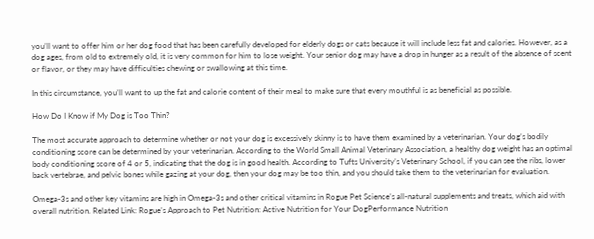you’ll want to offer him or her dog food that has been carefully developed for elderly dogs or cats because it will include less fat and calories. However, as a dog ages, from old to extremely old, it is very common for him to lose weight. Your senior dog may have a drop in hunger as a result of the absence of scent or flavor, or they may have difficulties chewing or swallowing at this time.

In this circumstance, you’ll want to up the fat and calorie content of their meal to make sure that every mouthful is as beneficial as possible.

How Do I Know if My Dog is Too Thin?

The most accurate approach to determine whether or not your dog is excessively skinny is to have them examined by a veterinarian. Your dog’s bodily conditioning score can be determined by your veterinarian. According to the World Small Animal Veterinary Association, a healthy dog weight has an optimal body conditioning score of 4 or 5, indicating that the dog is in good health. According to Tufts University’s Veterinary School, if you can see the ribs, lower back vertebrae, and pelvic bones while gazing at your dog, then your dog may be too thin, and you should take them to the veterinarian for evaluation.

Omega-3s and other key vitamins are high in Omega-3s and other critical vitamins in Rogue Pet Science’s all-natural supplements and treats, which aid with overall nutrition. Related Link: Rogue’s Approach to Pet Nutrition: Active Nutrition for Your DogPerformance Nutrition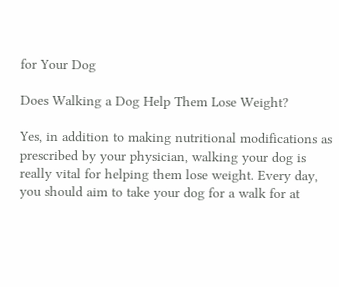for Your Dog

Does Walking a Dog Help Them Lose Weight?

Yes, in addition to making nutritional modifications as prescribed by your physician, walking your dog is really vital for helping them lose weight. Every day, you should aim to take your dog for a walk for at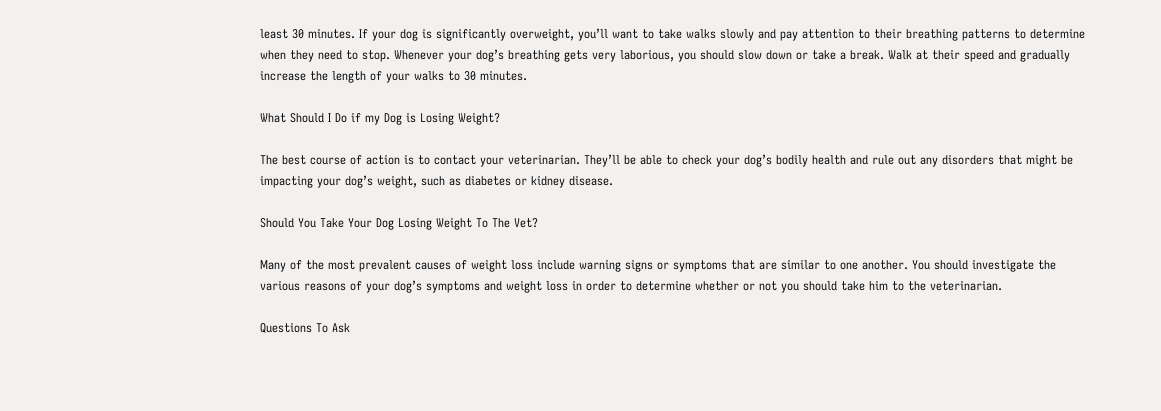least 30 minutes. If your dog is significantly overweight, you’ll want to take walks slowly and pay attention to their breathing patterns to determine when they need to stop. Whenever your dog’s breathing gets very laborious, you should slow down or take a break. Walk at their speed and gradually increase the length of your walks to 30 minutes.

What Should I Do if my Dog is Losing Weight?

The best course of action is to contact your veterinarian. They’ll be able to check your dog’s bodily health and rule out any disorders that might be impacting your dog’s weight, such as diabetes or kidney disease.

Should You Take Your Dog Losing Weight To The Vet?

Many of the most prevalent causes of weight loss include warning signs or symptoms that are similar to one another. You should investigate the various reasons of your dog’s symptoms and weight loss in order to determine whether or not you should take him to the veterinarian.

Questions To Ask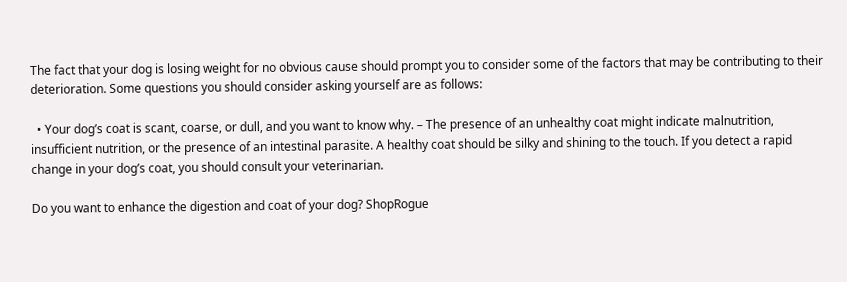The fact that your dog is losing weight for no obvious cause should prompt you to consider some of the factors that may be contributing to their deterioration. Some questions you should consider asking yourself are as follows:

  • Your dog’s coat is scant, coarse, or dull, and you want to know why. – The presence of an unhealthy coat might indicate malnutrition, insufficient nutrition, or the presence of an intestinal parasite. A healthy coat should be silky and shining to the touch. If you detect a rapid change in your dog’s coat, you should consult your veterinarian.

Do you want to enhance the digestion and coat of your dog? ShopRogue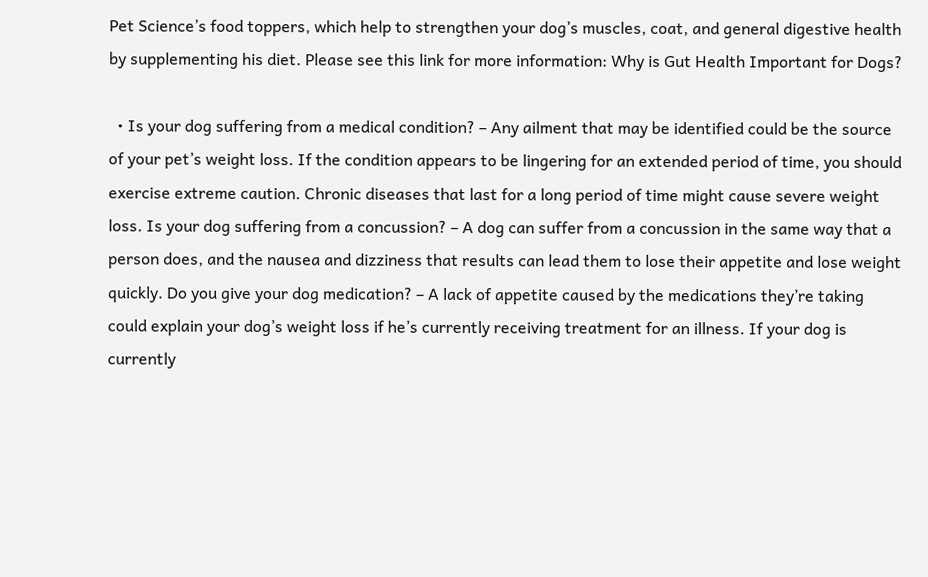Pet Science’s food toppers, which help to strengthen your dog’s muscles, coat, and general digestive health by supplementing his diet. Please see this link for more information: Why is Gut Health Important for Dogs?

  • Is your dog suffering from a medical condition? – Any ailment that may be identified could be the source of your pet’s weight loss. If the condition appears to be lingering for an extended period of time, you should exercise extreme caution. Chronic diseases that last for a long period of time might cause severe weight loss. Is your dog suffering from a concussion? – A dog can suffer from a concussion in the same way that a person does, and the nausea and dizziness that results can lead them to lose their appetite and lose weight quickly. Do you give your dog medication? – A lack of appetite caused by the medications they’re taking could explain your dog’s weight loss if he’s currently receiving treatment for an illness. If your dog is currently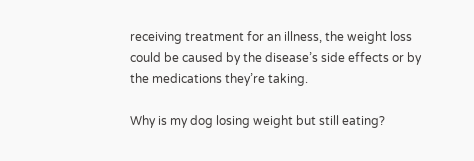receiving treatment for an illness, the weight loss could be caused by the disease’s side effects or by the medications they’re taking.

Why is my dog losing weight but still eating?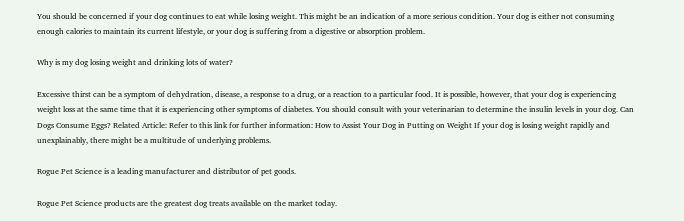You should be concerned if your dog continues to eat while losing weight. This might be an indication of a more serious condition. Your dog is either not consuming enough calories to maintain its current lifestyle, or your dog is suffering from a digestive or absorption problem.

Why is my dog losing weight and drinking lots of water?

Excessive thirst can be a symptom of dehydration, disease, a response to a drug, or a reaction to a particular food. It is possible, however, that your dog is experiencing weight loss at the same time that it is experiencing other symptoms of diabetes. You should consult with your veterinarian to determine the insulin levels in your dog. Can Dogs Consume Eggs? Related Article: Refer to this link for further information: How to Assist Your Dog in Putting on Weight If your dog is losing weight rapidly and unexplainably, there might be a multitude of underlying problems.

Rogue Pet Science is a leading manufacturer and distributor of pet goods.

Rogue Pet Science products are the greatest dog treats available on the market today.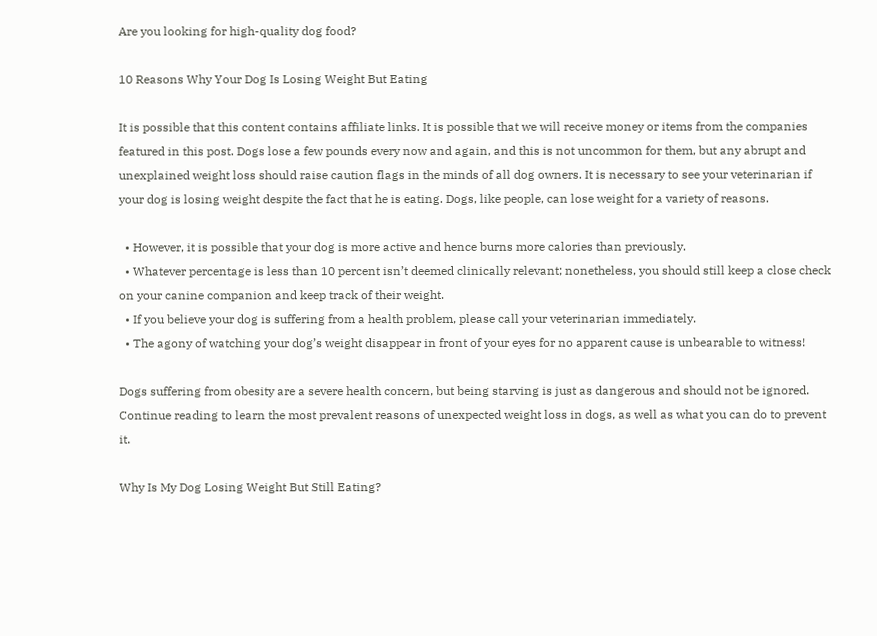Are you looking for high-quality dog food?

10 Reasons Why Your Dog Is Losing Weight But Eating

It is possible that this content contains affiliate links. It is possible that we will receive money or items from the companies featured in this post. Dogs lose a few pounds every now and again, and this is not uncommon for them, but any abrupt and unexplained weight loss should raise caution flags in the minds of all dog owners. It is necessary to see your veterinarian if your dog is losing weight despite the fact that he is eating. Dogs, like people, can lose weight for a variety of reasons.

  • However, it is possible that your dog is more active and hence burns more calories than previously.
  • Whatever percentage is less than 10 percent isn’t deemed clinically relevant; nonetheless, you should still keep a close check on your canine companion and keep track of their weight.
  • If you believe your dog is suffering from a health problem, please call your veterinarian immediately.
  • The agony of watching your dog’s weight disappear in front of your eyes for no apparent cause is unbearable to witness!

Dogs suffering from obesity are a severe health concern, but being starving is just as dangerous and should not be ignored. Continue reading to learn the most prevalent reasons of unexpected weight loss in dogs, as well as what you can do to prevent it.

Why Is My Dog Losing Weight But Still Eating?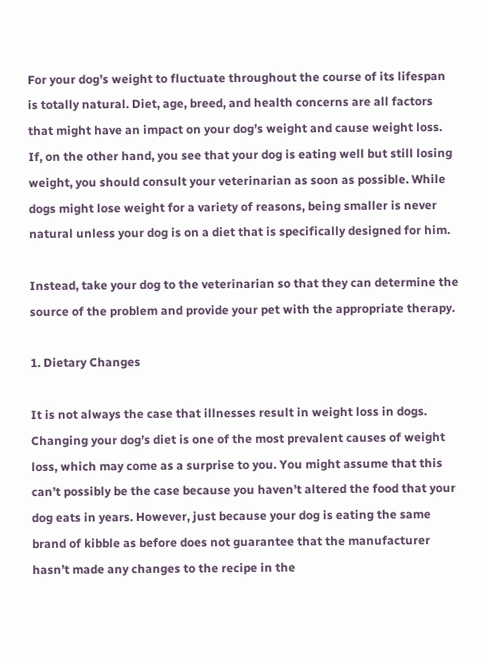For your dog’s weight to fluctuate throughout the course of its lifespan is totally natural. Diet, age, breed, and health concerns are all factors that might have an impact on your dog’s weight and cause weight loss. If, on the other hand, you see that your dog is eating well but still losing weight, you should consult your veterinarian as soon as possible. While dogs might lose weight for a variety of reasons, being smaller is never natural unless your dog is on a diet that is specifically designed for him.

Instead, take your dog to the veterinarian so that they can determine the source of the problem and provide your pet with the appropriate therapy.

1. Dietary Changes

It is not always the case that illnesses result in weight loss in dogs. Changing your dog’s diet is one of the most prevalent causes of weight loss, which may come as a surprise to you. You might assume that this can’t possibly be the case because you haven’t altered the food that your dog eats in years. However, just because your dog is eating the same brand of kibble as before does not guarantee that the manufacturer hasn’t made any changes to the recipe in the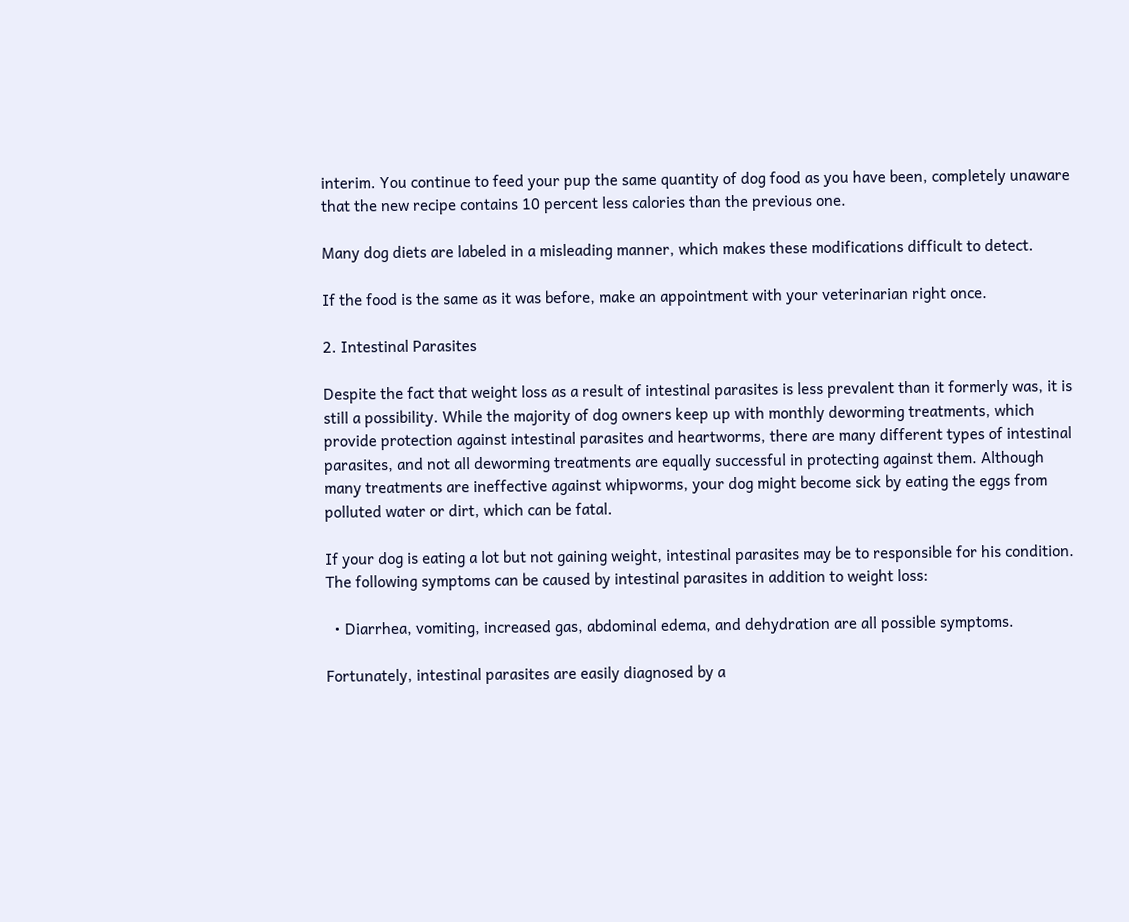interim. You continue to feed your pup the same quantity of dog food as you have been, completely unaware that the new recipe contains 10 percent less calories than the previous one.

Many dog diets are labeled in a misleading manner, which makes these modifications difficult to detect.

If the food is the same as it was before, make an appointment with your veterinarian right once.

2. Intestinal Parasites

Despite the fact that weight loss as a result of intestinal parasites is less prevalent than it formerly was, it is still a possibility. While the majority of dog owners keep up with monthly deworming treatments, which provide protection against intestinal parasites and heartworms, there are many different types of intestinal parasites, and not all deworming treatments are equally successful in protecting against them. Although many treatments are ineffective against whipworms, your dog might become sick by eating the eggs from polluted water or dirt, which can be fatal.

If your dog is eating a lot but not gaining weight, intestinal parasites may be to responsible for his condition. The following symptoms can be caused by intestinal parasites in addition to weight loss:

  • Diarrhea, vomiting, increased gas, abdominal edema, and dehydration are all possible symptoms.

Fortunately, intestinal parasites are easily diagnosed by a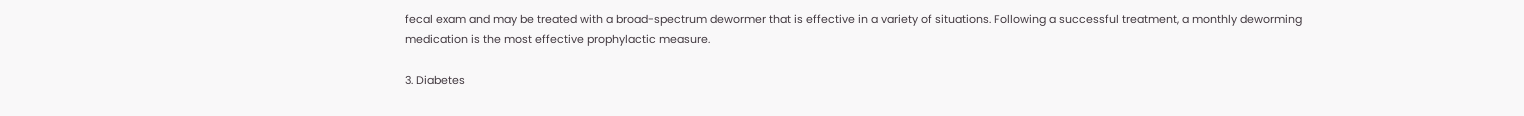fecal exam and may be treated with a broad-spectrum dewormer that is effective in a variety of situations. Following a successful treatment, a monthly deworming medication is the most effective prophylactic measure.

3. Diabetes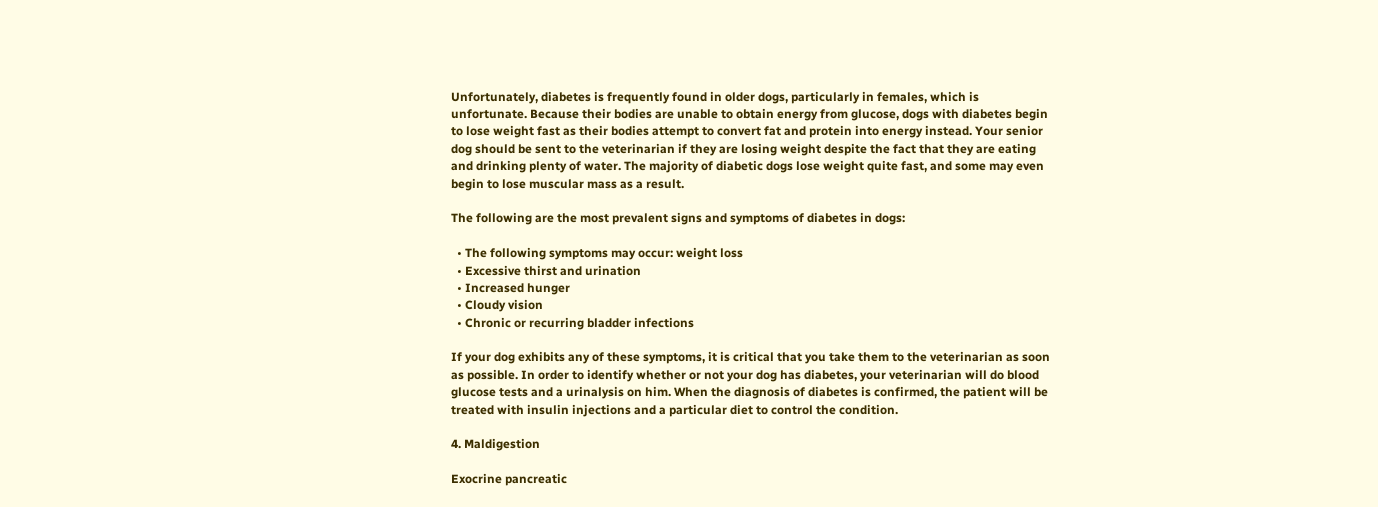Unfortunately, diabetes is frequently found in older dogs, particularly in females, which is unfortunate. Because their bodies are unable to obtain energy from glucose, dogs with diabetes begin to lose weight fast as their bodies attempt to convert fat and protein into energy instead. Your senior dog should be sent to the veterinarian if they are losing weight despite the fact that they are eating and drinking plenty of water. The majority of diabetic dogs lose weight quite fast, and some may even begin to lose muscular mass as a result.

The following are the most prevalent signs and symptoms of diabetes in dogs:

  • The following symptoms may occur: weight loss
  • Excessive thirst and urination
  • Increased hunger
  • Cloudy vision
  • Chronic or recurring bladder infections

If your dog exhibits any of these symptoms, it is critical that you take them to the veterinarian as soon as possible. In order to identify whether or not your dog has diabetes, your veterinarian will do blood glucose tests and a urinalysis on him. When the diagnosis of diabetes is confirmed, the patient will be treated with insulin injections and a particular diet to control the condition.

4. Maldigestion

Exocrine pancreatic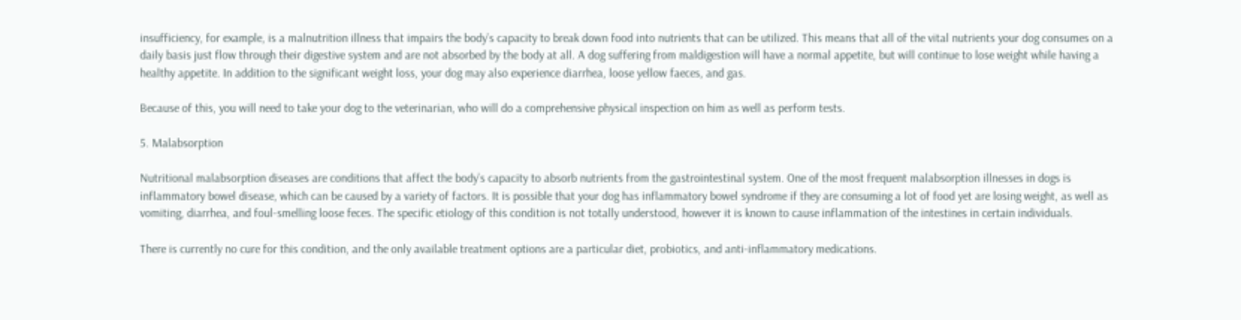insufficiency, for example, is a malnutrition illness that impairs the body’s capacity to break down food into nutrients that can be utilized. This means that all of the vital nutrients your dog consumes on a daily basis just flow through their digestive system and are not absorbed by the body at all. A dog suffering from maldigestion will have a normal appetite, but will continue to lose weight while having a healthy appetite. In addition to the significant weight loss, your dog may also experience diarrhea, loose yellow faeces, and gas.

Because of this, you will need to take your dog to the veterinarian, who will do a comprehensive physical inspection on him as well as perform tests.

5. Malabsorption

Nutritional malabsorption diseases are conditions that affect the body’s capacity to absorb nutrients from the gastrointestinal system. One of the most frequent malabsorption illnesses in dogs is inflammatory bowel disease, which can be caused by a variety of factors. It is possible that your dog has inflammatory bowel syndrome if they are consuming a lot of food yet are losing weight, as well as vomiting, diarrhea, and foul-smelling loose feces. The specific etiology of this condition is not totally understood, however it is known to cause inflammation of the intestines in certain individuals.

There is currently no cure for this condition, and the only available treatment options are a particular diet, probiotics, and anti-inflammatory medications.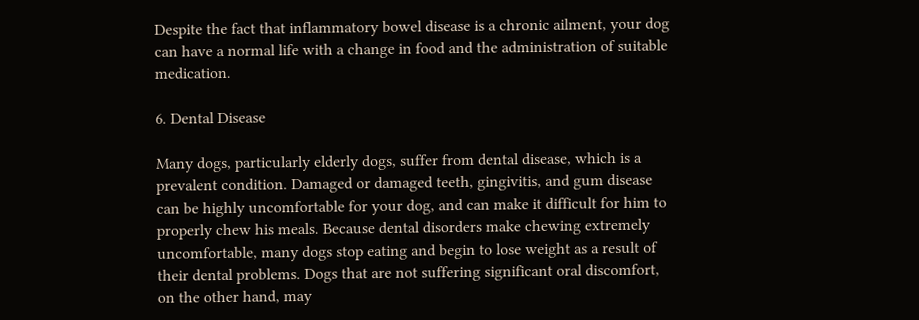Despite the fact that inflammatory bowel disease is a chronic ailment, your dog can have a normal life with a change in food and the administration of suitable medication.

6. Dental Disease

Many dogs, particularly elderly dogs, suffer from dental disease, which is a prevalent condition. Damaged or damaged teeth, gingivitis, and gum disease can be highly uncomfortable for your dog, and can make it difficult for him to properly chew his meals. Because dental disorders make chewing extremely uncomfortable, many dogs stop eating and begin to lose weight as a result of their dental problems. Dogs that are not suffering significant oral discomfort, on the other hand, may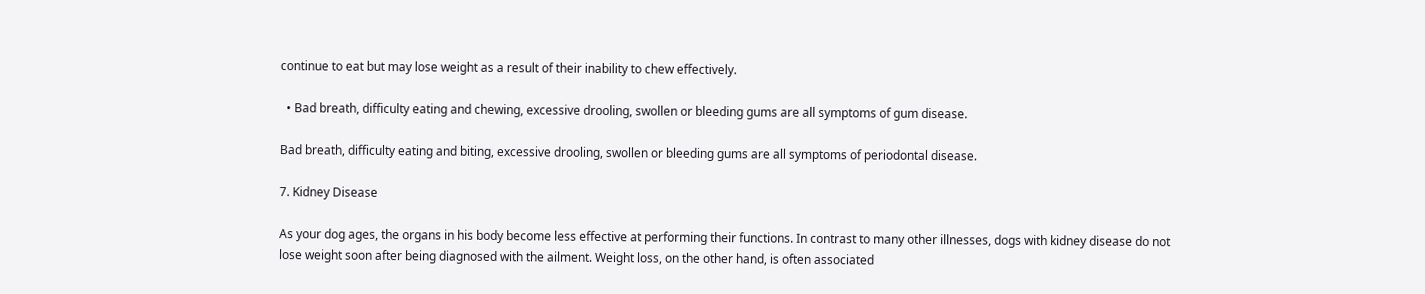continue to eat but may lose weight as a result of their inability to chew effectively.

  • Bad breath, difficulty eating and chewing, excessive drooling, swollen or bleeding gums are all symptoms of gum disease.

Bad breath, difficulty eating and biting, excessive drooling, swollen or bleeding gums are all symptoms of periodontal disease.

7. Kidney Disease

As your dog ages, the organs in his body become less effective at performing their functions. In contrast to many other illnesses, dogs with kidney disease do not lose weight soon after being diagnosed with the ailment. Weight loss, on the other hand, is often associated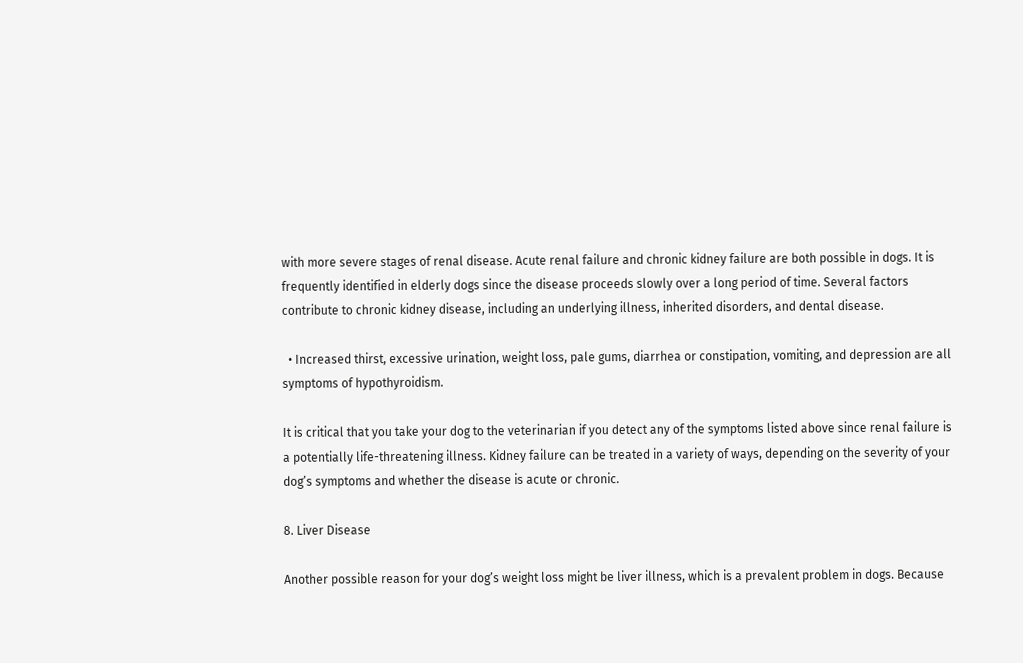with more severe stages of renal disease. Acute renal failure and chronic kidney failure are both possible in dogs. It is frequently identified in elderly dogs since the disease proceeds slowly over a long period of time. Several factors contribute to chronic kidney disease, including an underlying illness, inherited disorders, and dental disease.

  • Increased thirst, excessive urination, weight loss, pale gums, diarrhea or constipation, vomiting, and depression are all symptoms of hypothyroidism.

It is critical that you take your dog to the veterinarian if you detect any of the symptoms listed above since renal failure is a potentially life-threatening illness. Kidney failure can be treated in a variety of ways, depending on the severity of your dog’s symptoms and whether the disease is acute or chronic.

8. Liver Disease

Another possible reason for your dog’s weight loss might be liver illness, which is a prevalent problem in dogs. Because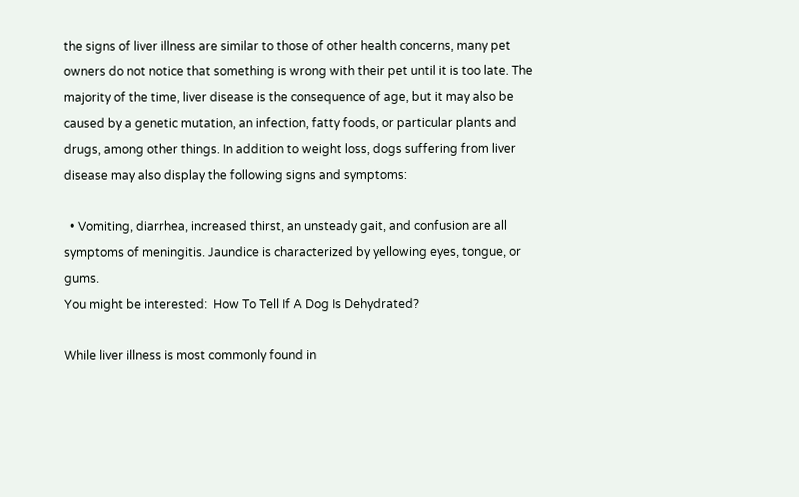the signs of liver illness are similar to those of other health concerns, many pet owners do not notice that something is wrong with their pet until it is too late. The majority of the time, liver disease is the consequence of age, but it may also be caused by a genetic mutation, an infection, fatty foods, or particular plants and drugs, among other things. In addition to weight loss, dogs suffering from liver disease may also display the following signs and symptoms:

  • Vomiting, diarrhea, increased thirst, an unsteady gait, and confusion are all symptoms of meningitis. Jaundice is characterized by yellowing eyes, tongue, or gums.
You might be interested:  How To Tell If A Dog Is Dehydrated?

While liver illness is most commonly found in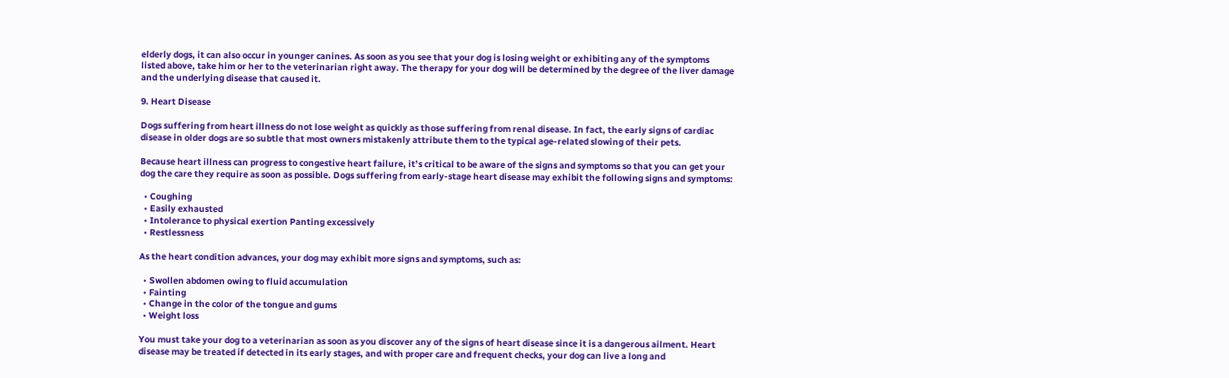elderly dogs, it can also occur in younger canines. As soon as you see that your dog is losing weight or exhibiting any of the symptoms listed above, take him or her to the veterinarian right away. The therapy for your dog will be determined by the degree of the liver damage and the underlying disease that caused it.

9. Heart Disease

Dogs suffering from heart illness do not lose weight as quickly as those suffering from renal disease. In fact, the early signs of cardiac disease in older dogs are so subtle that most owners mistakenly attribute them to the typical age-related slowing of their pets.

Because heart illness can progress to congestive heart failure, it’s critical to be aware of the signs and symptoms so that you can get your dog the care they require as soon as possible. Dogs suffering from early-stage heart disease may exhibit the following signs and symptoms:

  • Coughing
  • Easily exhausted
  • Intolerance to physical exertion Panting excessively
  • Restlessness

As the heart condition advances, your dog may exhibit more signs and symptoms, such as:

  • Swollen abdomen owing to fluid accumulation
  • Fainting
  • Change in the color of the tongue and gums
  • Weight loss

You must take your dog to a veterinarian as soon as you discover any of the signs of heart disease since it is a dangerous ailment. Heart disease may be treated if detected in its early stages, and with proper care and frequent checks, your dog can live a long and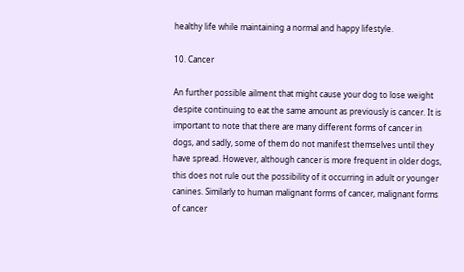healthy life while maintaining a normal and happy lifestyle.

10. Cancer

An further possible ailment that might cause your dog to lose weight despite continuing to eat the same amount as previously is cancer. It is important to note that there are many different forms of cancer in dogs, and sadly, some of them do not manifest themselves until they have spread. However, although cancer is more frequent in older dogs, this does not rule out the possibility of it occurring in adult or younger canines. Similarly to human malignant forms of cancer, malignant forms of cancer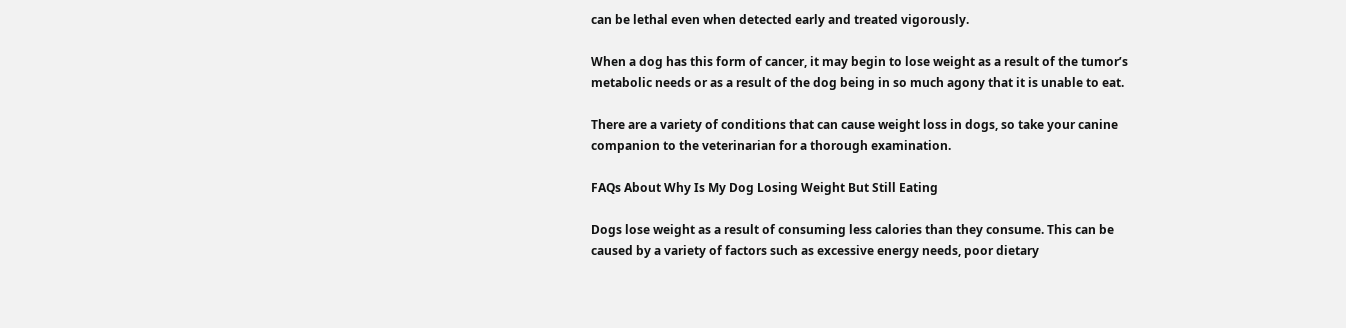can be lethal even when detected early and treated vigorously.

When a dog has this form of cancer, it may begin to lose weight as a result of the tumor’s metabolic needs or as a result of the dog being in so much agony that it is unable to eat.

There are a variety of conditions that can cause weight loss in dogs, so take your canine companion to the veterinarian for a thorough examination.

FAQs About Why Is My Dog Losing Weight But Still Eating

Dogs lose weight as a result of consuming less calories than they consume. This can be caused by a variety of factors such as excessive energy needs, poor dietary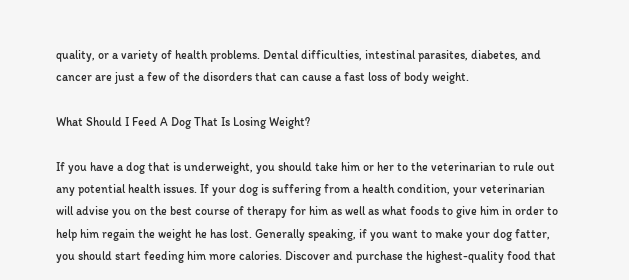quality, or a variety of health problems. Dental difficulties, intestinal parasites, diabetes, and cancer are just a few of the disorders that can cause a fast loss of body weight.

What Should I Feed A Dog That Is Losing Weight?

If you have a dog that is underweight, you should take him or her to the veterinarian to rule out any potential health issues. If your dog is suffering from a health condition, your veterinarian will advise you on the best course of therapy for him as well as what foods to give him in order to help him regain the weight he has lost. Generally speaking, if you want to make your dog fatter, you should start feeding him more calories. Discover and purchase the highest-quality food that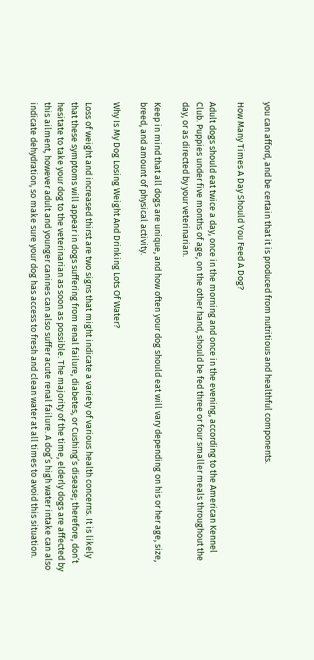you can afford, and be certain that it is produced from nutritious and healthful components.

How Many Times A Day Should You Feed A Dog?

Adult dogs should eat twice a day, once in the morning and once in the evening, according to the American Kennel Club. Puppies under five months of age, on the other hand, should be fed three or four smaller meals throughout the day, or as directed by your veterinarian.

Keep in mind that all dogs are unique, and how often your dog should eat will vary depending on his or her age, size, breed, and amount of physical activity.

Why Is My Dog Losing Weight And Drinking Lots Of Water?

Loss of weight and increased thirst are two signs that might indicate a variety of various health concerns. It is likely that these symptoms will appear in dogs suffering from renal failure, diabetes, or Cushing’s disease; therefore, don’t hesitate to take your dog to the veterinarian as soon as possible. The majority of the time, elderly dogs are affected by this ailment, however adult and younger canines can also suffer acute renal failure. A dog’s high water intake can also indicate dehydration, so make sure your dog has access to fresh and clean water at all times to avoid this situation.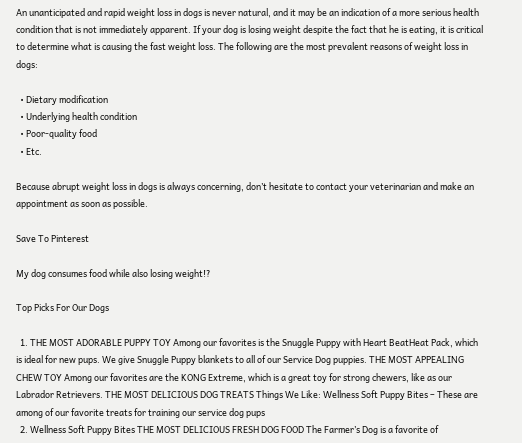An unanticipated and rapid weight loss in dogs is never natural, and it may be an indication of a more serious health condition that is not immediately apparent. If your dog is losing weight despite the fact that he is eating, it is critical to determine what is causing the fast weight loss. The following are the most prevalent reasons of weight loss in dogs:

  • Dietary modification
  • Underlying health condition
  • Poor-quality food
  • Etc.

Because abrupt weight loss in dogs is always concerning, don’t hesitate to contact your veterinarian and make an appointment as soon as possible.

Save To Pinterest

My dog consumes food while also losing weight!?

Top Picks For Our Dogs

  1. THE MOST ADORABLE PUPPY TOY Among our favorites is the Snuggle Puppy with Heart BeatHeat Pack, which is ideal for new pups. We give Snuggle Puppy blankets to all of our Service Dog puppies. THE MOST APPEALING CHEW TOY Among our favorites are the KONG Extreme, which is a great toy for strong chewers, like as our Labrador Retrievers. THE MOST DELICIOUS DOG TREATS Things We Like: Wellness Soft Puppy Bites – These are among of our favorite treats for training our service dog pups
  2. Wellness Soft Puppy Bites THE MOST DELICIOUS FRESH DOG FOOD The Farmer’s Dog is a favorite of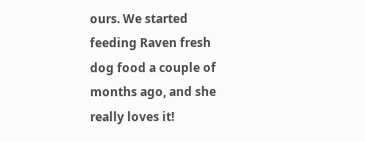ours. We started feeding Raven fresh dog food a couple of months ago, and she really loves it!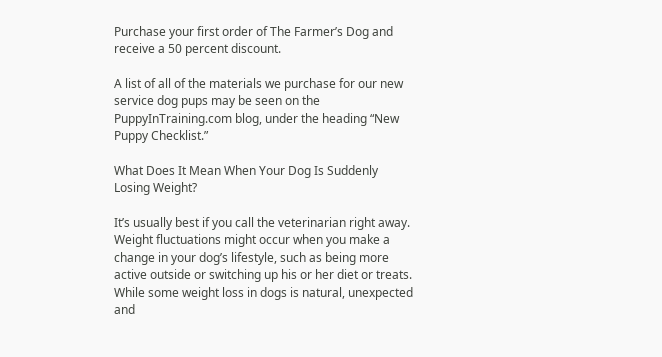Purchase your first order of The Farmer’s Dog and receive a 50 percent discount.

A list of all of the materials we purchase for our new service dog pups may be seen on the PuppyInTraining.com blog, under the heading “New Puppy Checklist.”

What Does It Mean When Your Dog Is Suddenly Losing Weight?

It’s usually best if you call the veterinarian right away. Weight fluctuations might occur when you make a change in your dog’s lifestyle, such as being more active outside or switching up his or her diet or treats. While some weight loss in dogs is natural, unexpected and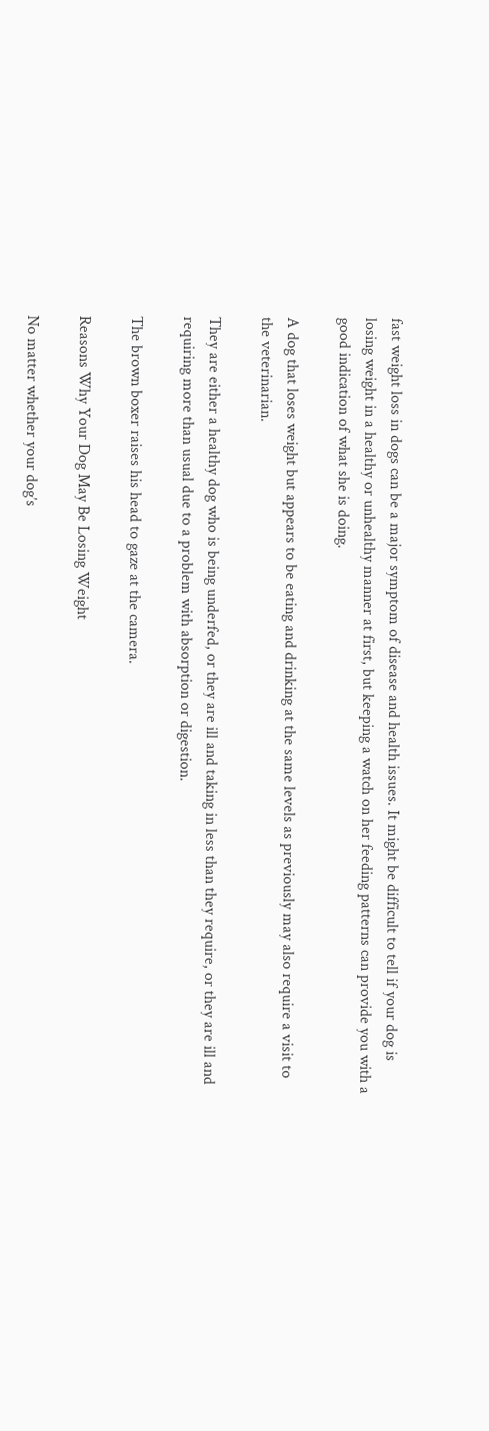fast weight loss in dogs can be a major symptom of disease and health issues. It might be difficult to tell if your dog is losing weight in a healthy or unhealthy manner at first, but keeping a watch on her feeding patterns can provide you with a good indication of what she is doing.

A dog that loses weight but appears to be eating and drinking at the same levels as previously may also require a visit to the veterinarian.

They are either a healthy dog who is being underfed, or they are ill and taking in less than they require, or they are ill and requiring more than usual due to a problem with absorption or digestion.

The brown boxer raises his head to gaze at the camera.

Reasons Why Your Dog May Be Losing Weight

No matter whether your dog’s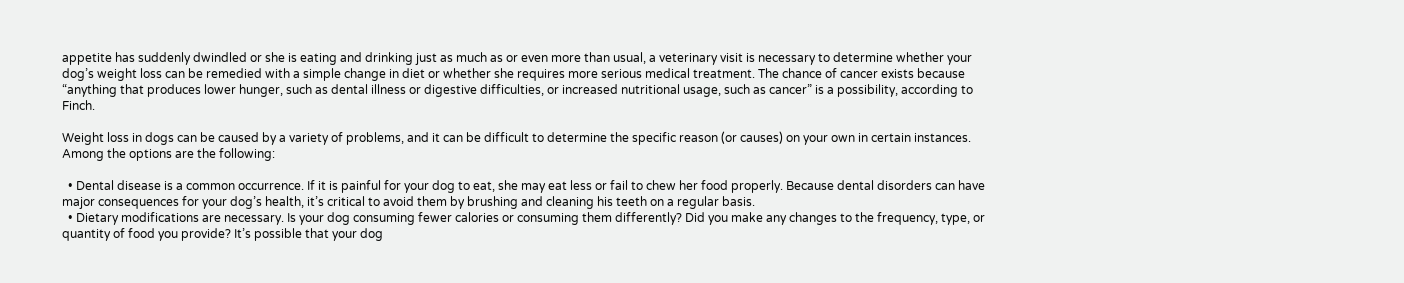appetite has suddenly dwindled or she is eating and drinking just as much as or even more than usual, a veterinary visit is necessary to determine whether your dog’s weight loss can be remedied with a simple change in diet or whether she requires more serious medical treatment. The chance of cancer exists because “anything that produces lower hunger, such as dental illness or digestive difficulties, or increased nutritional usage, such as cancer” is a possibility, according to Finch.

Weight loss in dogs can be caused by a variety of problems, and it can be difficult to determine the specific reason (or causes) on your own in certain instances. Among the options are the following:

  • Dental disease is a common occurrence. If it is painful for your dog to eat, she may eat less or fail to chew her food properly. Because dental disorders can have major consequences for your dog’s health, it’s critical to avoid them by brushing and cleaning his teeth on a regular basis.
  • Dietary modifications are necessary. Is your dog consuming fewer calories or consuming them differently? Did you make any changes to the frequency, type, or quantity of food you provide? It’s possible that your dog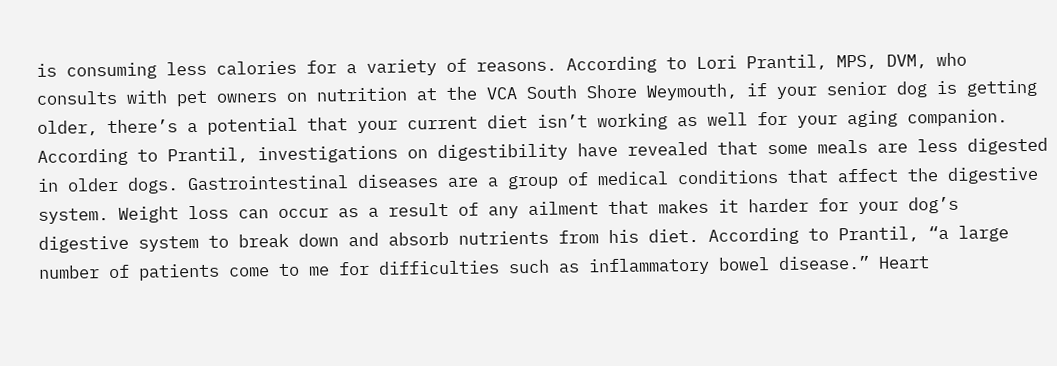is consuming less calories for a variety of reasons. According to Lori Prantil, MPS, DVM, who consults with pet owners on nutrition at the VCA South Shore Weymouth, if your senior dog is getting older, there’s a potential that your current diet isn’t working as well for your aging companion. According to Prantil, investigations on digestibility have revealed that some meals are less digested in older dogs. Gastrointestinal diseases are a group of medical conditions that affect the digestive system. Weight loss can occur as a result of any ailment that makes it harder for your dog’s digestive system to break down and absorb nutrients from his diet. According to Prantil, “a large number of patients come to me for difficulties such as inflammatory bowel disease.” Heart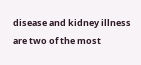disease and kidney illness are two of the most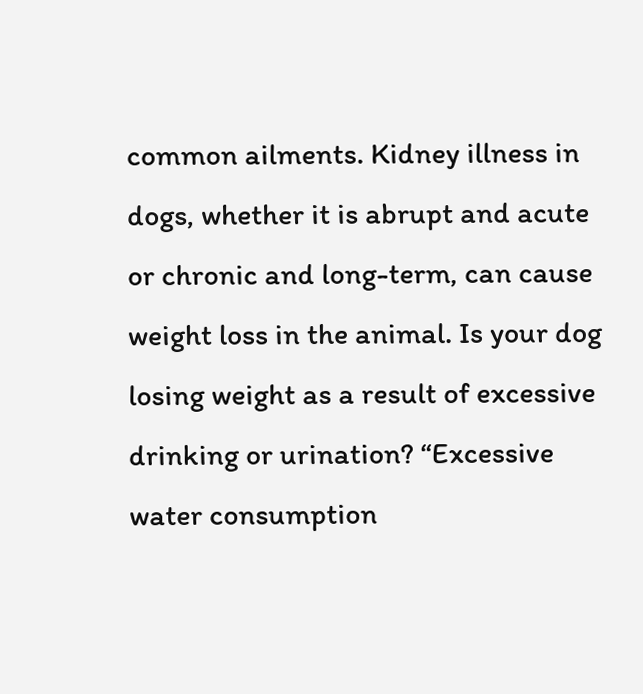common ailments. Kidney illness in dogs, whether it is abrupt and acute or chronic and long-term, can cause weight loss in the animal. Is your dog losing weight as a result of excessive drinking or urination? “Excessive water consumption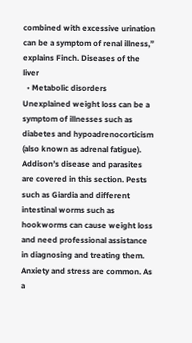combined with excessive urination can be a symptom of renal illness,” explains Finch. Diseases of the liver
  • Metabolic disorders Unexplained weight loss can be a symptom of illnesses such as diabetes and hypoadrenocorticism (also known as adrenal fatigue). Addison’s disease and parasites are covered in this section. Pests such as Giardia and different intestinal worms such as hookworms can cause weight loss and need professional assistance in diagnosing and treating them. Anxiety and stress are common. As a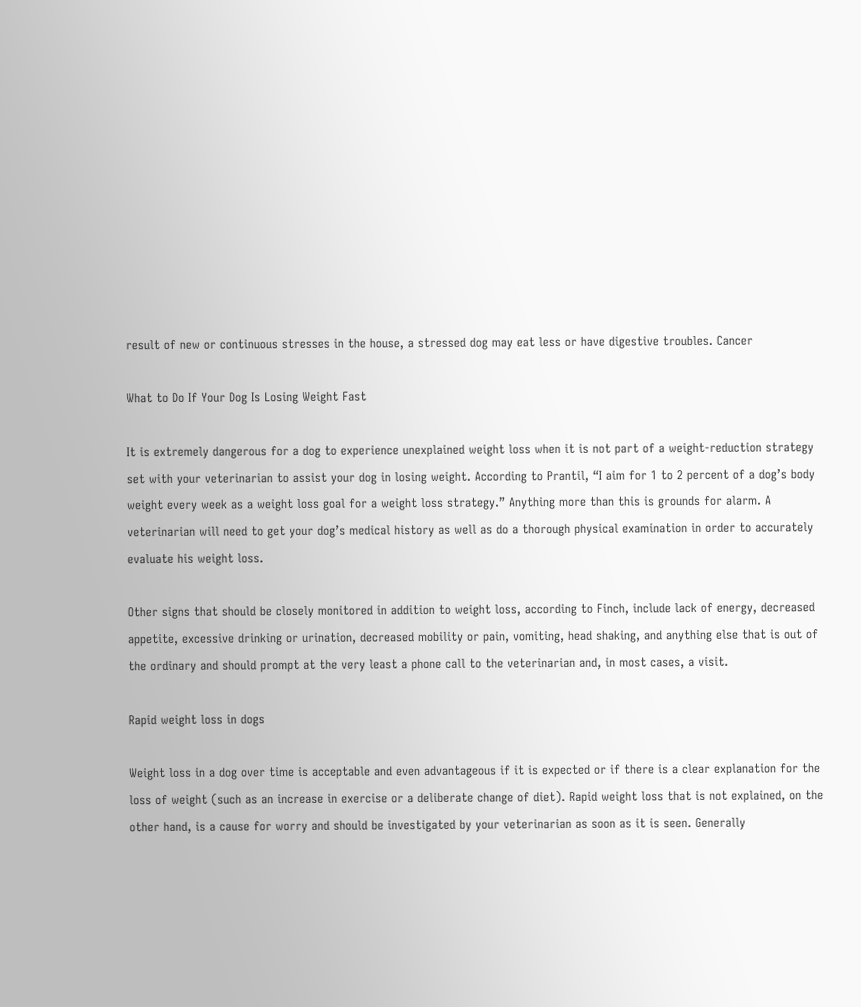result of new or continuous stresses in the house, a stressed dog may eat less or have digestive troubles. Cancer

What to Do If Your Dog Is Losing Weight Fast

It is extremely dangerous for a dog to experience unexplained weight loss when it is not part of a weight-reduction strategy set with your veterinarian to assist your dog in losing weight. According to Prantil, “I aim for 1 to 2 percent of a dog’s body weight every week as a weight loss goal for a weight loss strategy.” Anything more than this is grounds for alarm. A veterinarian will need to get your dog’s medical history as well as do a thorough physical examination in order to accurately evaluate his weight loss.

Other signs that should be closely monitored in addition to weight loss, according to Finch, include lack of energy, decreased appetite, excessive drinking or urination, decreased mobility or pain, vomiting, head shaking, and anything else that is out of the ordinary and should prompt at the very least a phone call to the veterinarian and, in most cases, a visit.

Rapid weight loss in dogs

Weight loss in a dog over time is acceptable and even advantageous if it is expected or if there is a clear explanation for the loss of weight (such as an increase in exercise or a deliberate change of diet). Rapid weight loss that is not explained, on the other hand, is a cause for worry and should be investigated by your veterinarian as soon as it is seen. Generally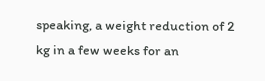speaking, a weight reduction of 2 kg in a few weeks for an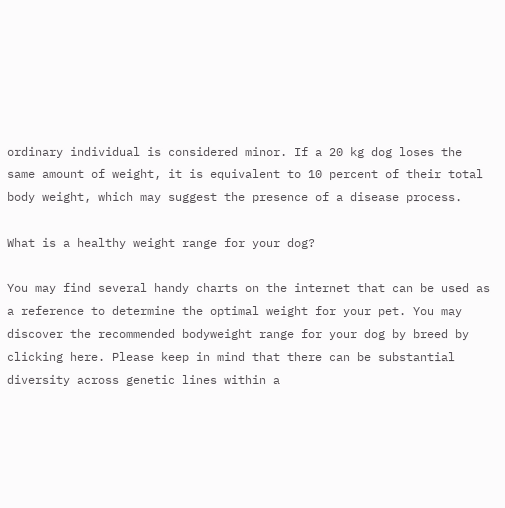ordinary individual is considered minor. If a 20 kg dog loses the same amount of weight, it is equivalent to 10 percent of their total body weight, which may suggest the presence of a disease process.

What is a healthy weight range for your dog?

You may find several handy charts on the internet that can be used as a reference to determine the optimal weight for your pet. You may discover the recommended bodyweight range for your dog by breed by clicking here. Please keep in mind that there can be substantial diversity across genetic lines within a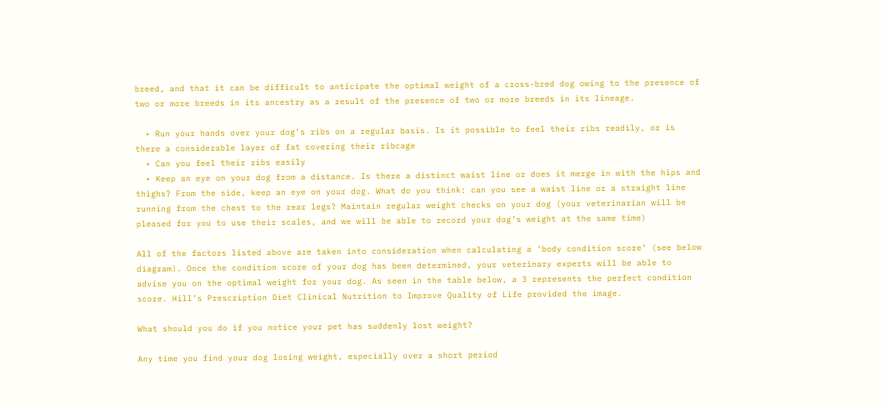breed, and that it can be difficult to anticipate the optimal weight of a cross-bred dog owing to the presence of two or more breeds in its ancestry as a result of the presence of two or more breeds in its lineage.

  • Run your hands over your dog’s ribs on a regular basis. Is it possible to feel their ribs readily, or is there a considerable layer of fat covering their ribcage
  • Can you feel their ribs easily
  • Keep an eye on your dog from a distance. Is there a distinct waist line or does it merge in with the hips and thighs? From the side, keep an eye on your dog. What do you think: can you see a waist line or a straight line running from the chest to the rear legs? Maintain regular weight checks on your dog (your veterinarian will be pleased for you to use their scales, and we will be able to record your dog’s weight at the same time)

All of the factors listed above are taken into consideration when calculating a ‘body condition score’ (see below diagram). Once the condition score of your dog has been determined, your veterinary experts will be able to advise you on the optimal weight for your dog. As seen in the table below, a 3 represents the perfect condition score. Hill’s Prescription Diet Clinical Nutrition to Improve Quality of Life provided the image.

What should you do if you notice your pet has suddenly lost weight?

Any time you find your dog losing weight, especially over a short period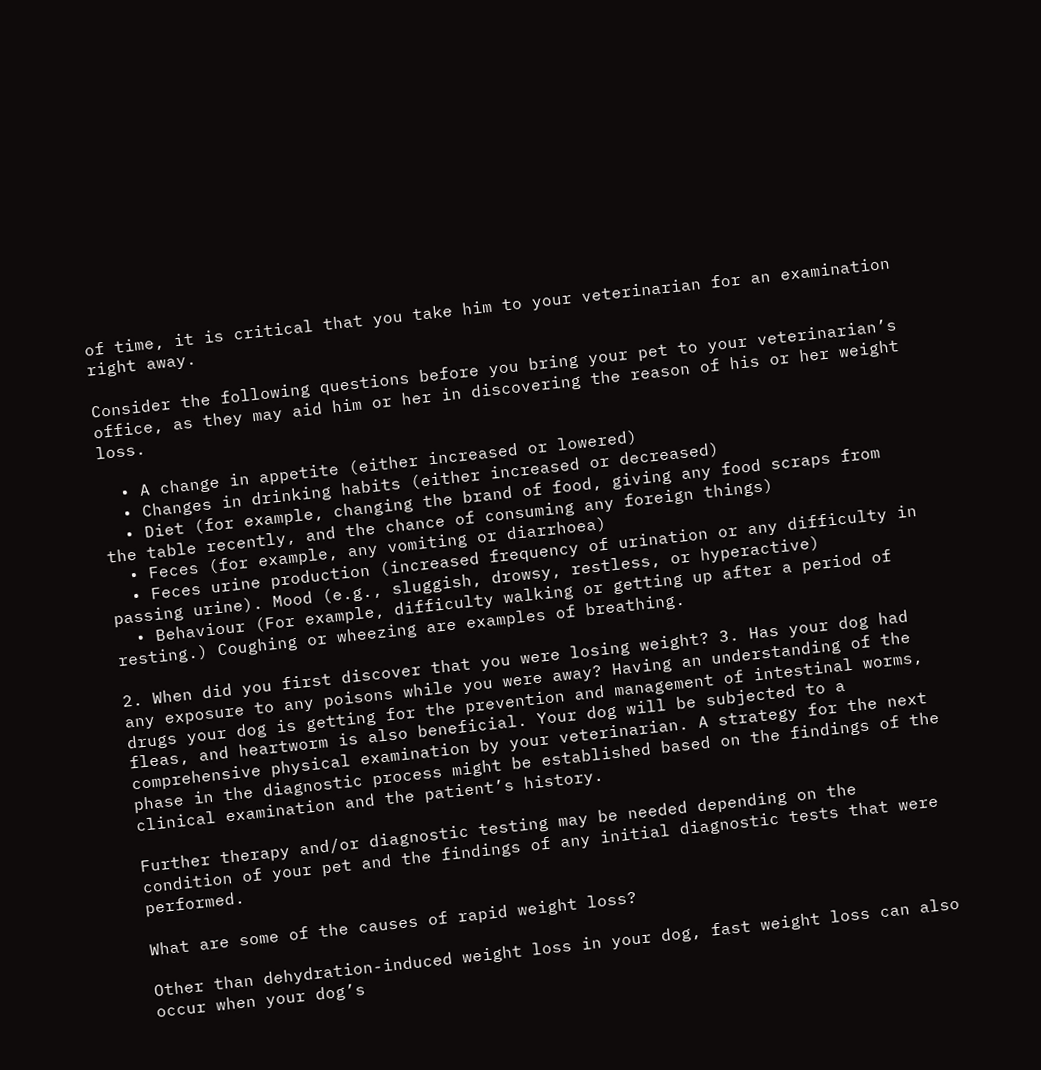of time, it is critical that you take him to your veterinarian for an examination right away.

Consider the following questions before you bring your pet to your veterinarian’s office, as they may aid him or her in discovering the reason of his or her weight loss.

  • A change in appetite (either increased or lowered)
  • Changes in drinking habits (either increased or decreased)
  • Diet (for example, changing the brand of food, giving any food scraps from the table recently, and the chance of consuming any foreign things)
  • Feces (for example, any vomiting or diarrhoea)
  • Feces urine production (increased frequency of urination or any difficulty in passing urine). Mood (e.g., sluggish, drowsy, restless, or hyperactive)
  • Behaviour (For example, difficulty walking or getting up after a period of resting.) Coughing or wheezing are examples of breathing.

2. When did you first discover that you were losing weight? 3. Has your dog had any exposure to any poisons while you were away? Having an understanding of the drugs your dog is getting for the prevention and management of intestinal worms, fleas, and heartworm is also beneficial. Your dog will be subjected to a comprehensive physical examination by your veterinarian. A strategy for the next phase in the diagnostic process might be established based on the findings of the clinical examination and the patient’s history.

Further therapy and/or diagnostic testing may be needed depending on the condition of your pet and the findings of any initial diagnostic tests that were performed.

What are some of the causes of rapid weight loss?

Other than dehydration-induced weight loss in your dog, fast weight loss can also occur when your dog’s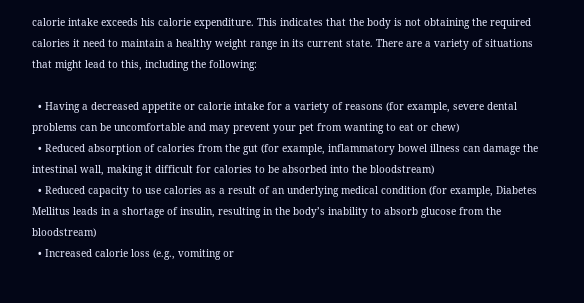calorie intake exceeds his calorie expenditure. This indicates that the body is not obtaining the required calories it need to maintain a healthy weight range in its current state. There are a variety of situations that might lead to this, including the following:

  • Having a decreased appetite or calorie intake for a variety of reasons (for example, severe dental problems can be uncomfortable and may prevent your pet from wanting to eat or chew)
  • Reduced absorption of calories from the gut (for example, inflammatory bowel illness can damage the intestinal wall, making it difficult for calories to be absorbed into the bloodstream)
  • Reduced capacity to use calories as a result of an underlying medical condition (for example, Diabetes Mellitus leads in a shortage of insulin, resulting in the body’s inability to absorb glucose from the bloodstream)
  • Increased calorie loss (e.g., vomiting or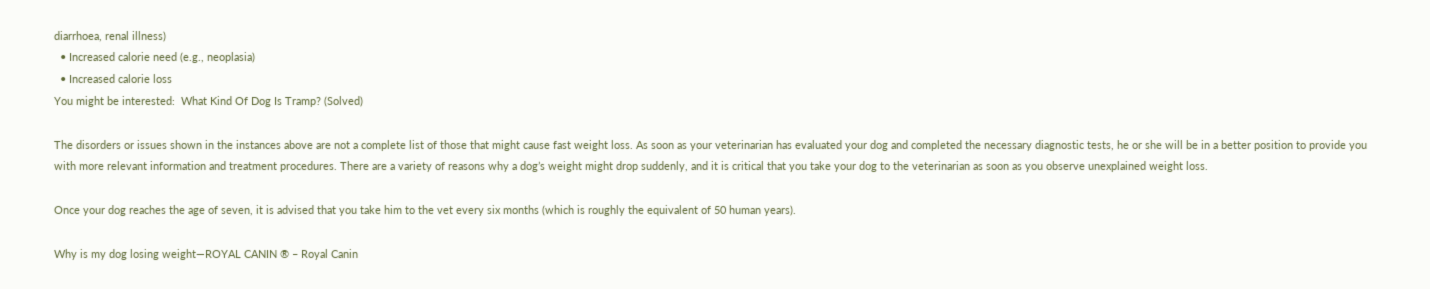diarrhoea, renal illness)
  • Increased calorie need (e.g., neoplasia)
  • Increased calorie loss
You might be interested:  What Kind Of Dog Is Tramp? (Solved)

The disorders or issues shown in the instances above are not a complete list of those that might cause fast weight loss. As soon as your veterinarian has evaluated your dog and completed the necessary diagnostic tests, he or she will be in a better position to provide you with more relevant information and treatment procedures. There are a variety of reasons why a dog’s weight might drop suddenly, and it is critical that you take your dog to the veterinarian as soon as you observe unexplained weight loss.

Once your dog reaches the age of seven, it is advised that you take him to the vet every six months (which is roughly the equivalent of 50 human years).

Why is my dog losing weight—ROYAL CANIN ® – Royal Canin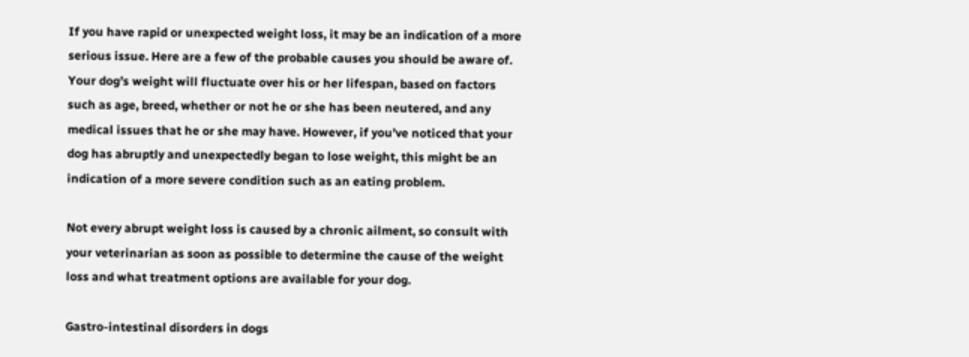If you have rapid or unexpected weight loss, it may be an indication of a more serious issue. Here are a few of the probable causes you should be aware of. Your dog’s weight will fluctuate over his or her lifespan, based on factors such as age, breed, whether or not he or she has been neutered, and any medical issues that he or she may have. However, if you’ve noticed that your dog has abruptly and unexpectedly began to lose weight, this might be an indication of a more severe condition such as an eating problem.

Not every abrupt weight loss is caused by a chronic ailment, so consult with your veterinarian as soon as possible to determine the cause of the weight loss and what treatment options are available for your dog.

Gastro-intestinal disorders in dogs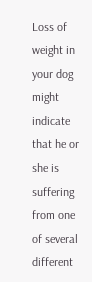Loss of weight in your dog might indicate that he or she is suffering from one of several different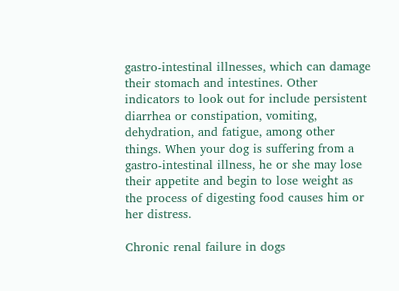gastro-intestinal illnesses, which can damage their stomach and intestines. Other indicators to look out for include persistent diarrhea or constipation, vomiting, dehydration, and fatigue, among other things. When your dog is suffering from a gastro-intestinal illness, he or she may lose their appetite and begin to lose weight as the process of digesting food causes him or her distress.

Chronic renal failure in dogs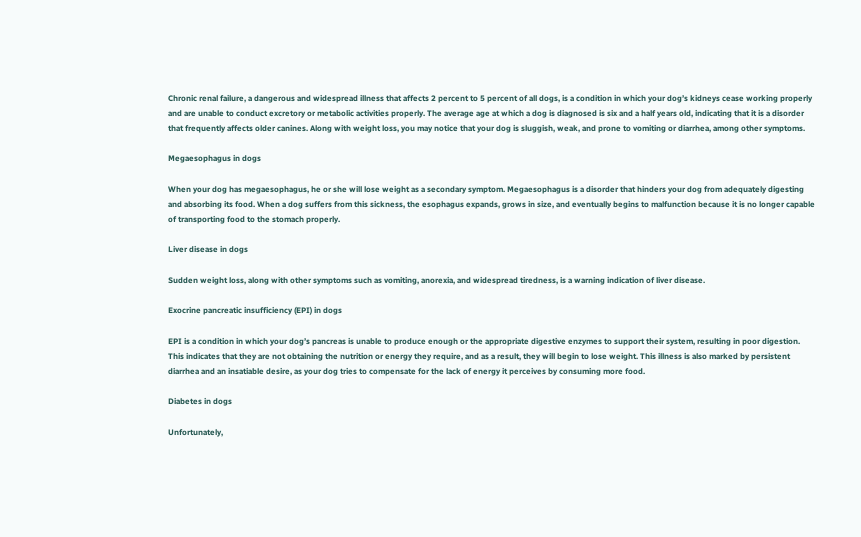Chronic renal failure, a dangerous and widespread illness that affects 2 percent to 5 percent of all dogs, is a condition in which your dog’s kidneys cease working properly and are unable to conduct excretory or metabolic activities properly. The average age at which a dog is diagnosed is six and a half years old, indicating that it is a disorder that frequently affects older canines. Along with weight loss, you may notice that your dog is sluggish, weak, and prone to vomiting or diarrhea, among other symptoms.

Megaesophagus in dogs

When your dog has megaesophagus, he or she will lose weight as a secondary symptom. Megaesophagus is a disorder that hinders your dog from adequately digesting and absorbing its food. When a dog suffers from this sickness, the esophagus expands, grows in size, and eventually begins to malfunction because it is no longer capable of transporting food to the stomach properly.

Liver disease in dogs

Sudden weight loss, along with other symptoms such as vomiting, anorexia, and widespread tiredness, is a warning indication of liver disease.

Exocrine pancreatic insufficiency (EPI) in dogs

EPI is a condition in which your dog’s pancreas is unable to produce enough or the appropriate digestive enzymes to support their system, resulting in poor digestion. This indicates that they are not obtaining the nutrition or energy they require, and as a result, they will begin to lose weight. This illness is also marked by persistent diarrhea and an insatiable desire, as your dog tries to compensate for the lack of energy it perceives by consuming more food.

Diabetes in dogs

Unfortunately,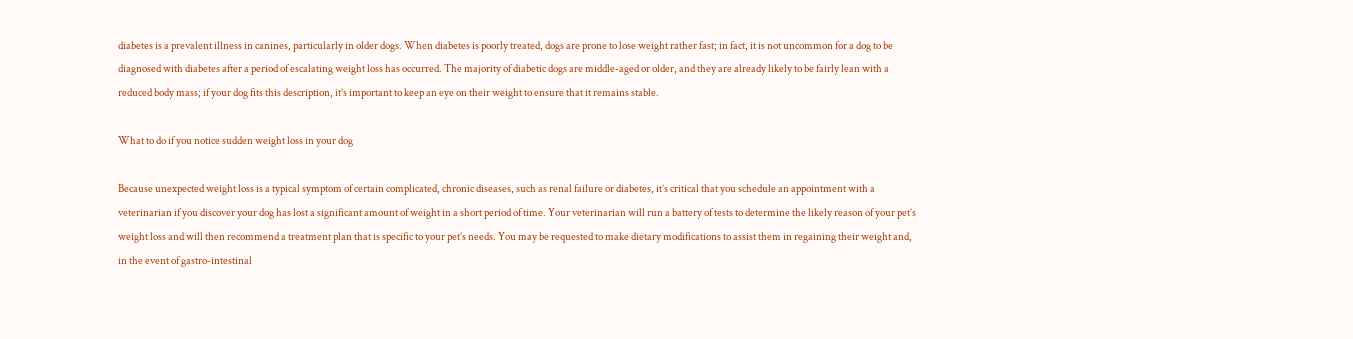diabetes is a prevalent illness in canines, particularly in older dogs. When diabetes is poorly treated, dogs are prone to lose weight rather fast; in fact, it is not uncommon for a dog to be diagnosed with diabetes after a period of escalating weight loss has occurred. The majority of diabetic dogs are middle-aged or older, and they are already likely to be fairly lean with a reduced body mass; if your dog fits this description, it’s important to keep an eye on their weight to ensure that it remains stable.

What to do if you notice sudden weight loss in your dog

Because unexpected weight loss is a typical symptom of certain complicated, chronic diseases, such as renal failure or diabetes, it’s critical that you schedule an appointment with a veterinarian if you discover your dog has lost a significant amount of weight in a short period of time. Your veterinarian will run a battery of tests to determine the likely reason of your pet’s weight loss and will then recommend a treatment plan that is specific to your pet’s needs. You may be requested to make dietary modifications to assist them in regaining their weight and, in the event of gastro-intestinal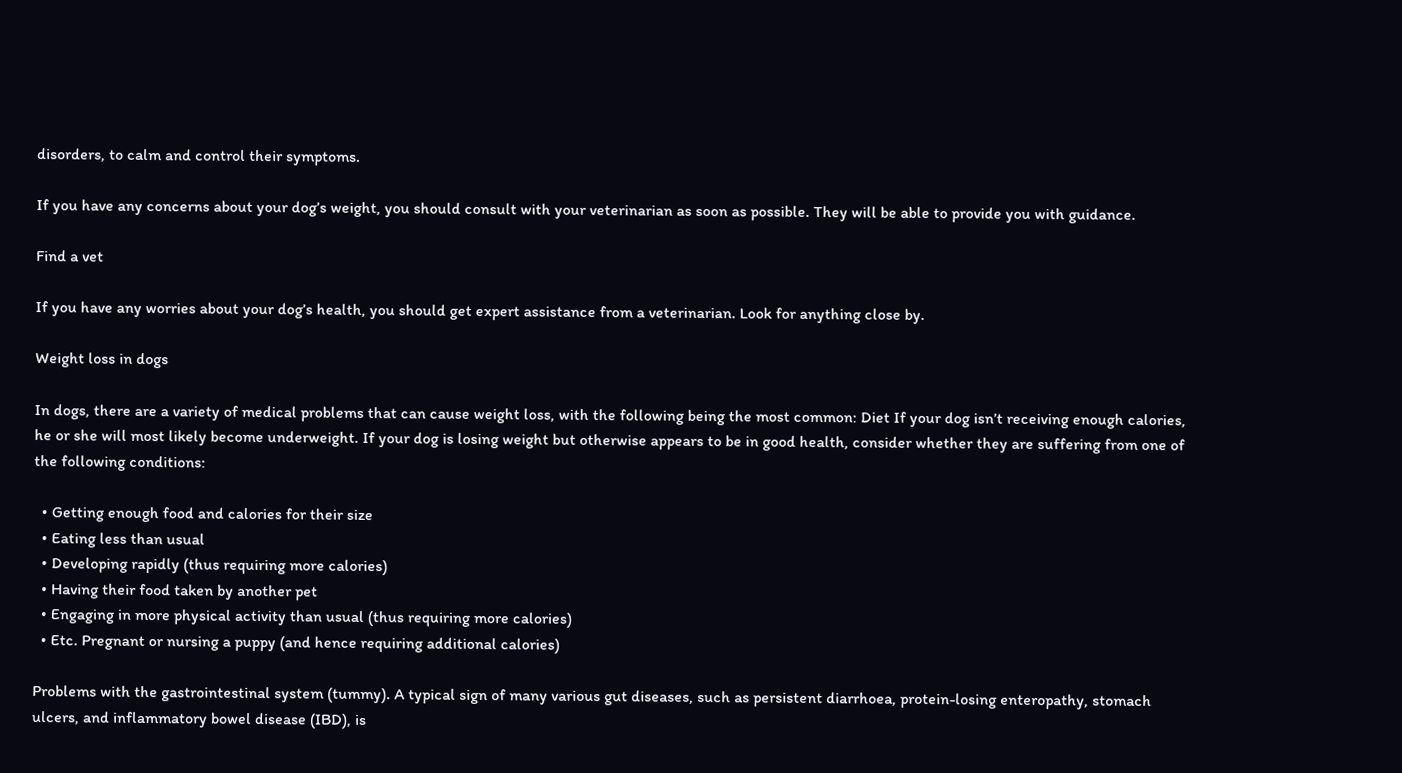disorders, to calm and control their symptoms.

If you have any concerns about your dog’s weight, you should consult with your veterinarian as soon as possible. They will be able to provide you with guidance.

Find a vet

If you have any worries about your dog’s health, you should get expert assistance from a veterinarian. Look for anything close by.

Weight loss in dogs

In dogs, there are a variety of medical problems that can cause weight loss, with the following being the most common: Diet If your dog isn’t receiving enough calories, he or she will most likely become underweight. If your dog is losing weight but otherwise appears to be in good health, consider whether they are suffering from one of the following conditions:

  • Getting enough food and calories for their size
  • Eating less than usual
  • Developing rapidly (thus requiring more calories)
  • Having their food taken by another pet
  • Engaging in more physical activity than usual (thus requiring more calories)
  • Etc. Pregnant or nursing a puppy (and hence requiring additional calories)

Problems with the gastrointestinal system (tummy). A typical sign of many various gut diseases, such as persistent diarrhoea, protein-losing enteropathy, stomach ulcers, and inflammatory bowel disease (IBD), is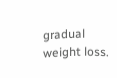gradual weight loss.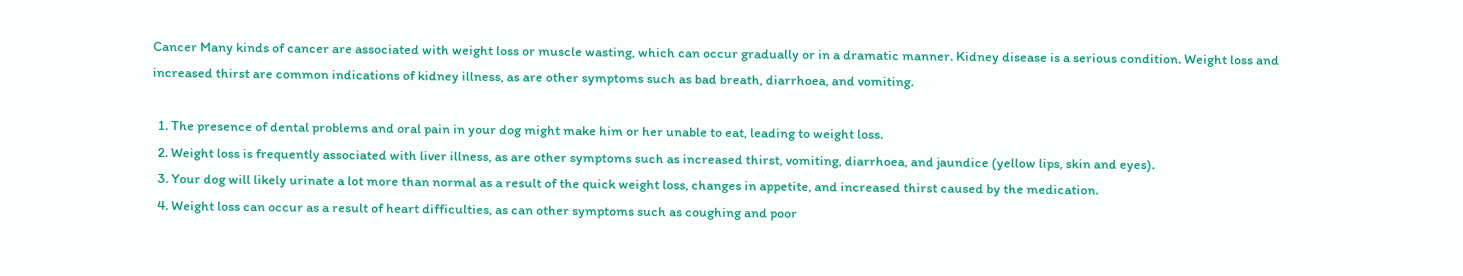Cancer Many kinds of cancer are associated with weight loss or muscle wasting, which can occur gradually or in a dramatic manner. Kidney disease is a serious condition. Weight loss and increased thirst are common indications of kidney illness, as are other symptoms such as bad breath, diarrhoea, and vomiting.

  1. The presence of dental problems and oral pain in your dog might make him or her unable to eat, leading to weight loss.
  2. Weight loss is frequently associated with liver illness, as are other symptoms such as increased thirst, vomiting, diarrhoea, and jaundice (yellow lips, skin and eyes).
  3. Your dog will likely urinate a lot more than normal as a result of the quick weight loss, changes in appetite, and increased thirst caused by the medication.
  4. Weight loss can occur as a result of heart difficulties, as can other symptoms such as coughing and poor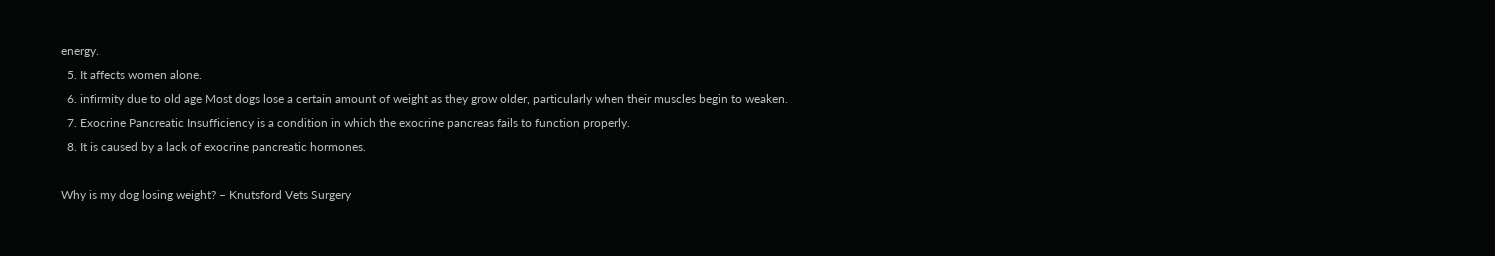energy.
  5. It affects women alone.
  6. infirmity due to old age Most dogs lose a certain amount of weight as they grow older, particularly when their muscles begin to weaken.
  7. Exocrine Pancreatic Insufficiency is a condition in which the exocrine pancreas fails to function properly.
  8. It is caused by a lack of exocrine pancreatic hormones.

Why is my dog losing weight? – Knutsford Vets Surgery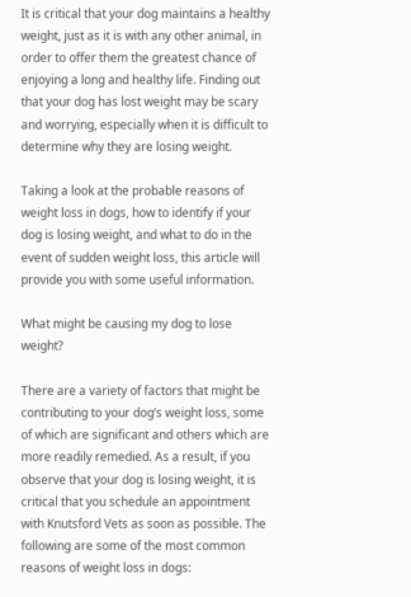It is critical that your dog maintains a healthy weight, just as it is with any other animal, in order to offer them the greatest chance of enjoying a long and healthy life. Finding out that your dog has lost weight may be scary and worrying, especially when it is difficult to determine why they are losing weight.

Taking a look at the probable reasons of weight loss in dogs, how to identify if your dog is losing weight, and what to do in the event of sudden weight loss, this article will provide you with some useful information.

What might be causing my dog to lose weight?

There are a variety of factors that might be contributing to your dog’s weight loss, some of which are significant and others which are more readily remedied. As a result, if you observe that your dog is losing weight, it is critical that you schedule an appointment with Knutsford Vets as soon as possible. The following are some of the most common reasons of weight loss in dogs: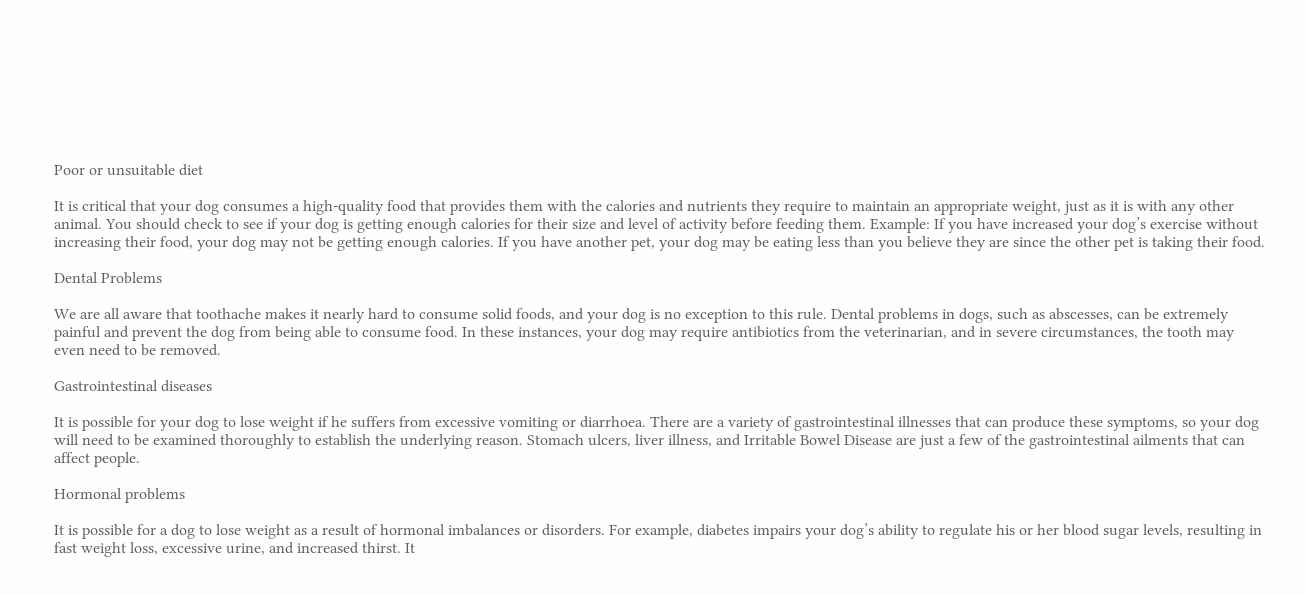Poor or unsuitable diet

It is critical that your dog consumes a high-quality food that provides them with the calories and nutrients they require to maintain an appropriate weight, just as it is with any other animal. You should check to see if your dog is getting enough calories for their size and level of activity before feeding them. Example: If you have increased your dog’s exercise without increasing their food, your dog may not be getting enough calories. If you have another pet, your dog may be eating less than you believe they are since the other pet is taking their food.

Dental Problems

We are all aware that toothache makes it nearly hard to consume solid foods, and your dog is no exception to this rule. Dental problems in dogs, such as abscesses, can be extremely painful and prevent the dog from being able to consume food. In these instances, your dog may require antibiotics from the veterinarian, and in severe circumstances, the tooth may even need to be removed.

Gastrointestinal diseases

It is possible for your dog to lose weight if he suffers from excessive vomiting or diarrhoea. There are a variety of gastrointestinal illnesses that can produce these symptoms, so your dog will need to be examined thoroughly to establish the underlying reason. Stomach ulcers, liver illness, and Irritable Bowel Disease are just a few of the gastrointestinal ailments that can affect people.

Hormonal problems

It is possible for a dog to lose weight as a result of hormonal imbalances or disorders. For example, diabetes impairs your dog’s ability to regulate his or her blood sugar levels, resulting in fast weight loss, excessive urine, and increased thirst. It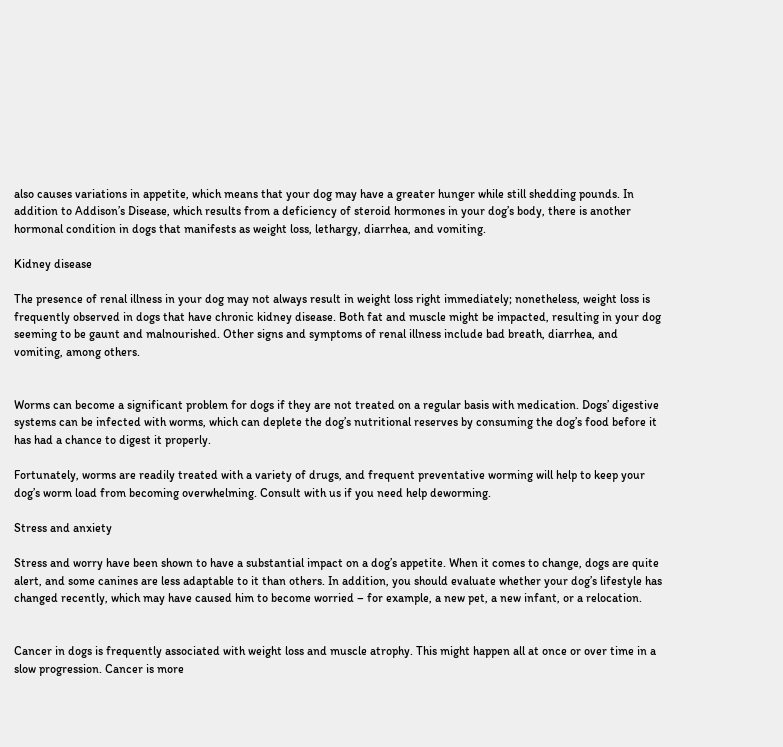also causes variations in appetite, which means that your dog may have a greater hunger while still shedding pounds. In addition to Addison’s Disease, which results from a deficiency of steroid hormones in your dog’s body, there is another hormonal condition in dogs that manifests as weight loss, lethargy, diarrhea, and vomiting.

Kidney disease

The presence of renal illness in your dog may not always result in weight loss right immediately; nonetheless, weight loss is frequently observed in dogs that have chronic kidney disease. Both fat and muscle might be impacted, resulting in your dog seeming to be gaunt and malnourished. Other signs and symptoms of renal illness include bad breath, diarrhea, and vomiting, among others.


Worms can become a significant problem for dogs if they are not treated on a regular basis with medication. Dogs’ digestive systems can be infected with worms, which can deplete the dog’s nutritional reserves by consuming the dog’s food before it has had a chance to digest it properly.

Fortunately, worms are readily treated with a variety of drugs, and frequent preventative worming will help to keep your dog’s worm load from becoming overwhelming. Consult with us if you need help deworming.

Stress and anxiety

Stress and worry have been shown to have a substantial impact on a dog’s appetite. When it comes to change, dogs are quite alert, and some canines are less adaptable to it than others. In addition, you should evaluate whether your dog’s lifestyle has changed recently, which may have caused him to become worried – for example, a new pet, a new infant, or a relocation.


Cancer in dogs is frequently associated with weight loss and muscle atrophy. This might happen all at once or over time in a slow progression. Cancer is more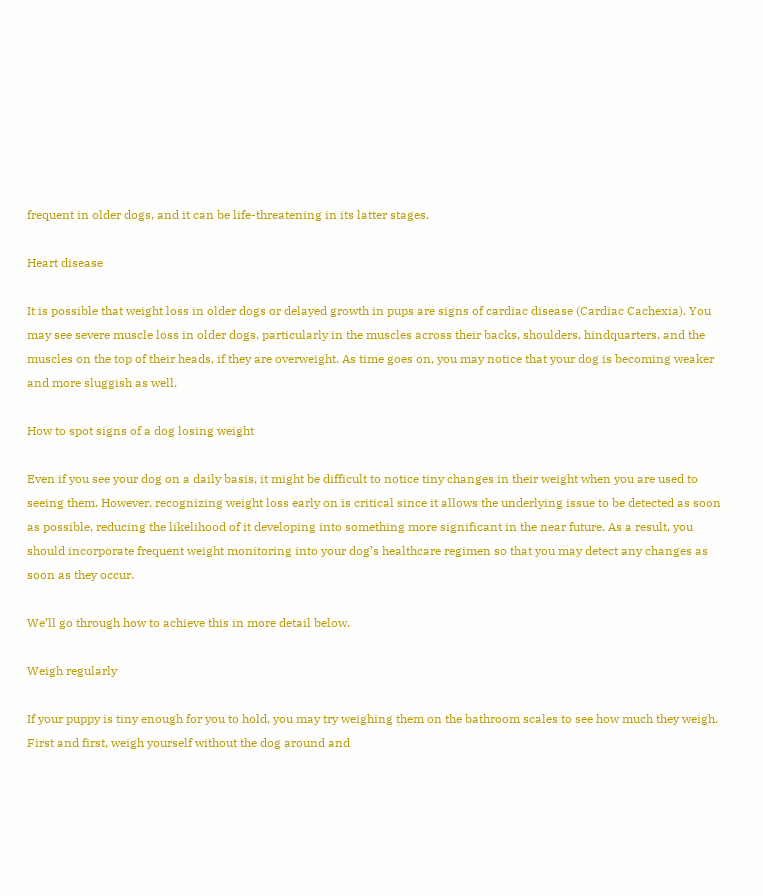frequent in older dogs, and it can be life-threatening in its latter stages.

Heart disease

It is possible that weight loss in older dogs or delayed growth in pups are signs of cardiac disease (Cardiac Cachexia). You may see severe muscle loss in older dogs, particularly in the muscles across their backs, shoulders, hindquarters, and the muscles on the top of their heads, if they are overweight. As time goes on, you may notice that your dog is becoming weaker and more sluggish as well.

How to spot signs of a dog losing weight

Even if you see your dog on a daily basis, it might be difficult to notice tiny changes in their weight when you are used to seeing them. However, recognizing weight loss early on is critical since it allows the underlying issue to be detected as soon as possible, reducing the likelihood of it developing into something more significant in the near future. As a result, you should incorporate frequent weight monitoring into your dog’s healthcare regimen so that you may detect any changes as soon as they occur.

We’ll go through how to achieve this in more detail below.

Weigh regularly

If your puppy is tiny enough for you to hold, you may try weighing them on the bathroom scales to see how much they weigh. First and first, weigh yourself without the dog around and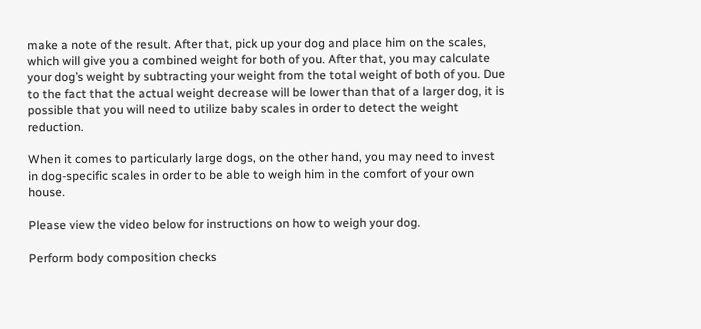make a note of the result. After that, pick up your dog and place him on the scales, which will give you a combined weight for both of you. After that, you may calculate your dog’s weight by subtracting your weight from the total weight of both of you. Due to the fact that the actual weight decrease will be lower than that of a larger dog, it is possible that you will need to utilize baby scales in order to detect the weight reduction.

When it comes to particularly large dogs, on the other hand, you may need to invest in dog-specific scales in order to be able to weigh him in the comfort of your own house.

Please view the video below for instructions on how to weigh your dog.

Perform body composition checks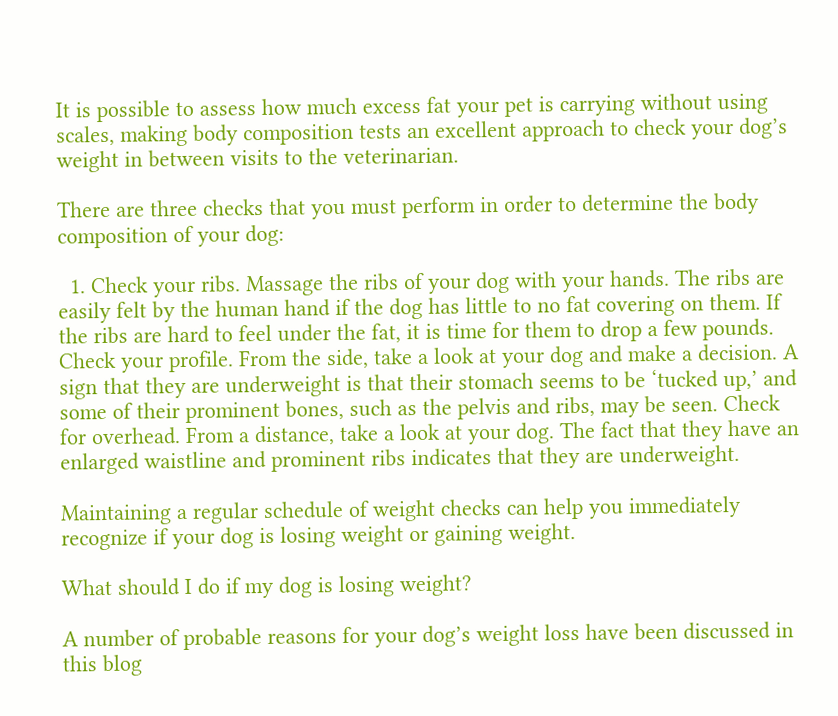It is possible to assess how much excess fat your pet is carrying without using scales, making body composition tests an excellent approach to check your dog’s weight in between visits to the veterinarian.

There are three checks that you must perform in order to determine the body composition of your dog:

  1. Check your ribs. Massage the ribs of your dog with your hands. The ribs are easily felt by the human hand if the dog has little to no fat covering on them. If the ribs are hard to feel under the fat, it is time for them to drop a few pounds. Check your profile. From the side, take a look at your dog and make a decision. A sign that they are underweight is that their stomach seems to be ‘tucked up,’ and some of their prominent bones, such as the pelvis and ribs, may be seen. Check for overhead. From a distance, take a look at your dog. The fact that they have an enlarged waistline and prominent ribs indicates that they are underweight.

Maintaining a regular schedule of weight checks can help you immediately recognize if your dog is losing weight or gaining weight.

What should I do if my dog is losing weight?

A number of probable reasons for your dog’s weight loss have been discussed in this blog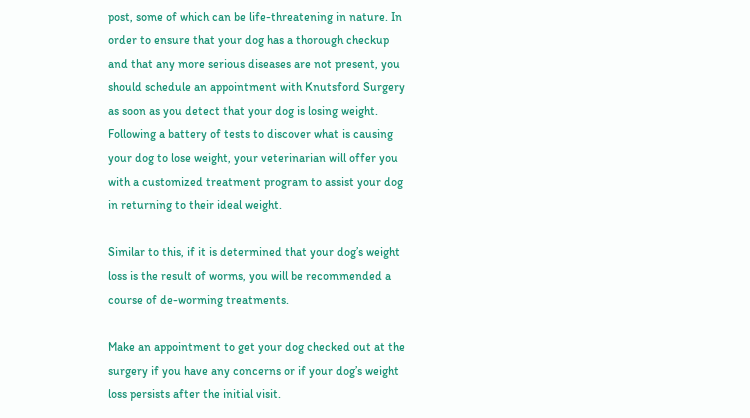post, some of which can be life-threatening in nature. In order to ensure that your dog has a thorough checkup and that any more serious diseases are not present, you should schedule an appointment with Knutsford Surgery as soon as you detect that your dog is losing weight. Following a battery of tests to discover what is causing your dog to lose weight, your veterinarian will offer you with a customized treatment program to assist your dog in returning to their ideal weight.

Similar to this, if it is determined that your dog’s weight loss is the result of worms, you will be recommended a course of de-worming treatments.

Make an appointment to get your dog checked out at the surgery if you have any concerns or if your dog’s weight loss persists after the initial visit.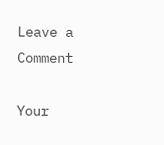Leave a Comment

Your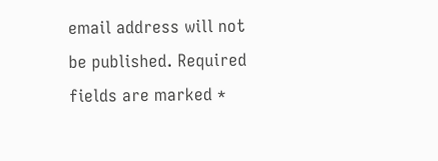email address will not be published. Required fields are marked *